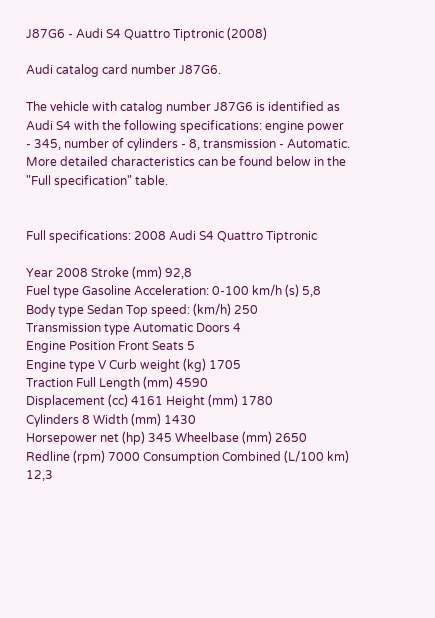J87G6 - Audi S4 Quattro Tiptronic (2008)

Audi catalog card number J87G6.

The vehicle with catalog number J87G6 is identified as Audi S4 with the following specifications: engine power - 345, number of cylinders - 8, transmission - Automatic. More detailed characteristics can be found below in the "Full specification" table.


Full specifications: 2008 Audi S4 Quattro Tiptronic

Year 2008 Stroke (mm) 92,8
Fuel type Gasoline Acceleration: 0-100 km/h (s) 5,8
Body type Sedan Top speed: (km/h) 250
Transmission type Automatic Doors 4
Engine Position Front Seats 5
Engine type V Curb weight (kg) 1705
Traction Full Length (mm) 4590
Displacement (cc) 4161 Height (mm) 1780
Cylinders 8 Width (mm) 1430
Horsepower net (hp) 345 Wheelbase (mm) 2650
Redline (rpm) 7000 Consumption Combined (L/100 km) 12,3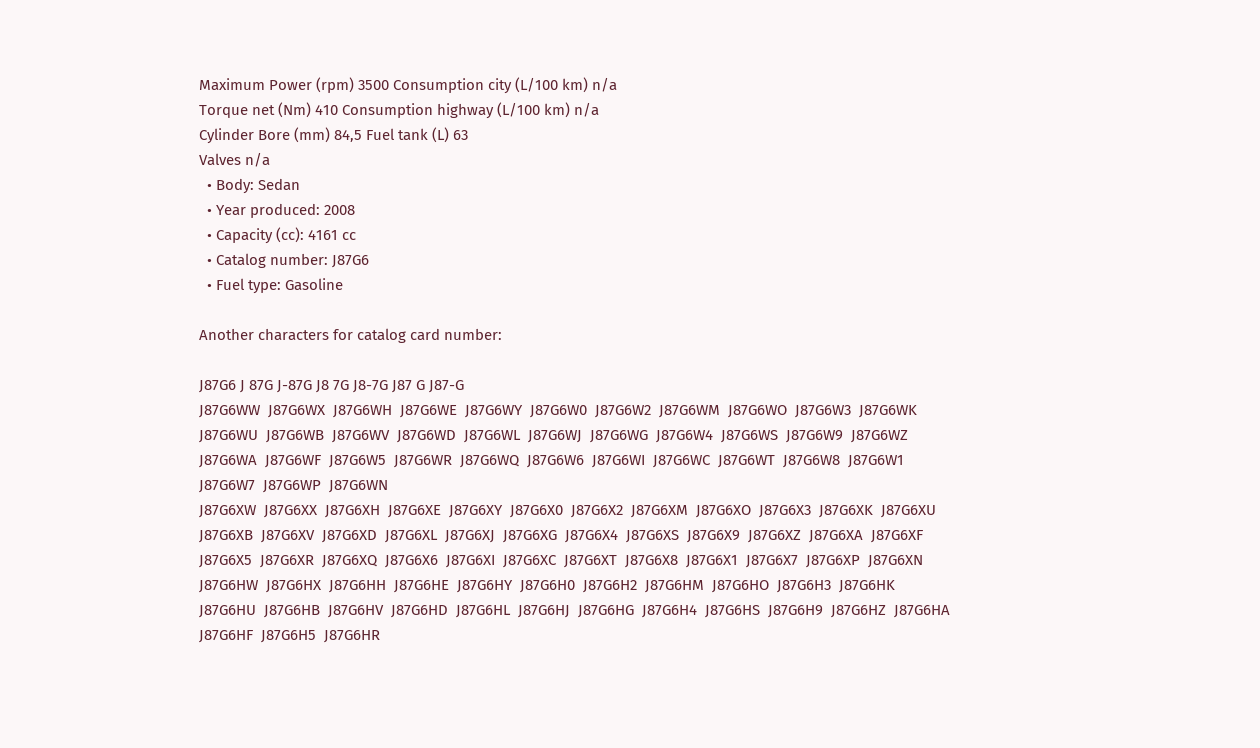Maximum Power (rpm) 3500 Consumption city (L/100 km) n/a
Torque net (Nm) 410 Consumption highway (L/100 km) n/a
Cylinder Bore (mm) 84,5 Fuel tank (L) 63
Valves n/a
  • Body: Sedan
  • Year produced: 2008
  • Capacity (cc): 4161 cc
  • Catalog number: J87G6
  • Fuel type: Gasoline

Another characters for catalog card number:

J87G6 J 87G J-87G J8 7G J8-7G J87 G J87-G
J87G6WW  J87G6WX  J87G6WH  J87G6WE  J87G6WY  J87G6W0  J87G6W2  J87G6WM  J87G6WO  J87G6W3  J87G6WK  J87G6WU  J87G6WB  J87G6WV  J87G6WD  J87G6WL  J87G6WJ  J87G6WG  J87G6W4  J87G6WS  J87G6W9  J87G6WZ  J87G6WA  J87G6WF  J87G6W5  J87G6WR  J87G6WQ  J87G6W6  J87G6WI  J87G6WC  J87G6WT  J87G6W8  J87G6W1  J87G6W7  J87G6WP  J87G6WN
J87G6XW  J87G6XX  J87G6XH  J87G6XE  J87G6XY  J87G6X0  J87G6X2  J87G6XM  J87G6XO  J87G6X3  J87G6XK  J87G6XU  J87G6XB  J87G6XV  J87G6XD  J87G6XL  J87G6XJ  J87G6XG  J87G6X4  J87G6XS  J87G6X9  J87G6XZ  J87G6XA  J87G6XF  J87G6X5  J87G6XR  J87G6XQ  J87G6X6  J87G6XI  J87G6XC  J87G6XT  J87G6X8  J87G6X1  J87G6X7  J87G6XP  J87G6XN
J87G6HW  J87G6HX  J87G6HH  J87G6HE  J87G6HY  J87G6H0  J87G6H2  J87G6HM  J87G6HO  J87G6H3  J87G6HK  J87G6HU  J87G6HB  J87G6HV  J87G6HD  J87G6HL  J87G6HJ  J87G6HG  J87G6H4  J87G6HS  J87G6H9  J87G6HZ  J87G6HA  J87G6HF  J87G6H5  J87G6HR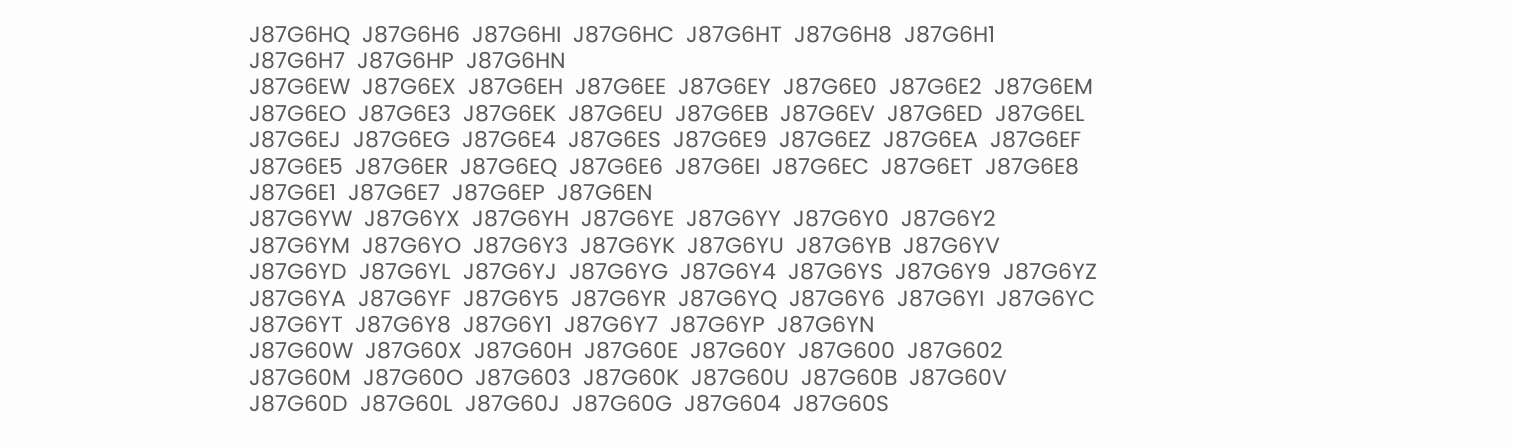J87G6HQ  J87G6H6  J87G6HI  J87G6HC  J87G6HT  J87G6H8  J87G6H1  J87G6H7  J87G6HP  J87G6HN
J87G6EW  J87G6EX  J87G6EH  J87G6EE  J87G6EY  J87G6E0  J87G6E2  J87G6EM  J87G6EO  J87G6E3  J87G6EK  J87G6EU  J87G6EB  J87G6EV  J87G6ED  J87G6EL  J87G6EJ  J87G6EG  J87G6E4  J87G6ES  J87G6E9  J87G6EZ  J87G6EA  J87G6EF  J87G6E5  J87G6ER  J87G6EQ  J87G6E6  J87G6EI  J87G6EC  J87G6ET  J87G6E8  J87G6E1  J87G6E7  J87G6EP  J87G6EN
J87G6YW  J87G6YX  J87G6YH  J87G6YE  J87G6YY  J87G6Y0  J87G6Y2  J87G6YM  J87G6YO  J87G6Y3  J87G6YK  J87G6YU  J87G6YB  J87G6YV  J87G6YD  J87G6YL  J87G6YJ  J87G6YG  J87G6Y4  J87G6YS  J87G6Y9  J87G6YZ  J87G6YA  J87G6YF  J87G6Y5  J87G6YR  J87G6YQ  J87G6Y6  J87G6YI  J87G6YC  J87G6YT  J87G6Y8  J87G6Y1  J87G6Y7  J87G6YP  J87G6YN
J87G60W  J87G60X  J87G60H  J87G60E  J87G60Y  J87G600  J87G602  J87G60M  J87G60O  J87G603  J87G60K  J87G60U  J87G60B  J87G60V  J87G60D  J87G60L  J87G60J  J87G60G  J87G604  J87G60S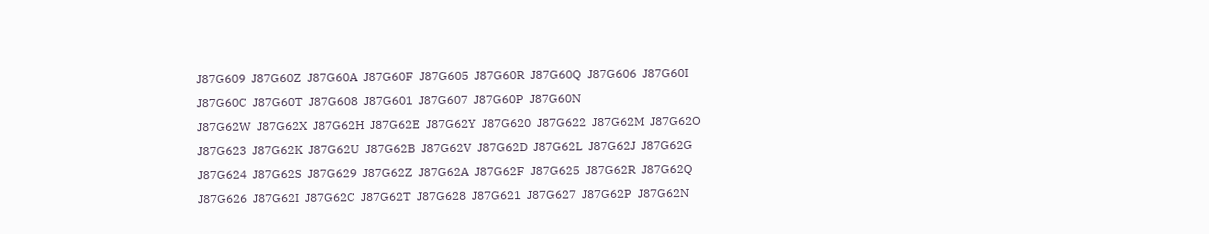J87G609  J87G60Z  J87G60A  J87G60F  J87G605  J87G60R  J87G60Q  J87G606  J87G60I  J87G60C  J87G60T  J87G608  J87G601  J87G607  J87G60P  J87G60N
J87G62W  J87G62X  J87G62H  J87G62E  J87G62Y  J87G620  J87G622  J87G62M  J87G62O  J87G623  J87G62K  J87G62U  J87G62B  J87G62V  J87G62D  J87G62L  J87G62J  J87G62G  J87G624  J87G62S  J87G629  J87G62Z  J87G62A  J87G62F  J87G625  J87G62R  J87G62Q  J87G626  J87G62I  J87G62C  J87G62T  J87G628  J87G621  J87G627  J87G62P  J87G62N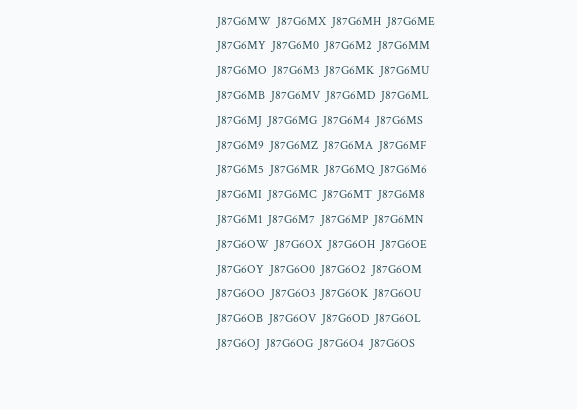J87G6MW  J87G6MX  J87G6MH  J87G6ME  J87G6MY  J87G6M0  J87G6M2  J87G6MM  J87G6MO  J87G6M3  J87G6MK  J87G6MU  J87G6MB  J87G6MV  J87G6MD  J87G6ML  J87G6MJ  J87G6MG  J87G6M4  J87G6MS  J87G6M9  J87G6MZ  J87G6MA  J87G6MF  J87G6M5  J87G6MR  J87G6MQ  J87G6M6  J87G6MI  J87G6MC  J87G6MT  J87G6M8  J87G6M1  J87G6M7  J87G6MP  J87G6MN
J87G6OW  J87G6OX  J87G6OH  J87G6OE  J87G6OY  J87G6O0  J87G6O2  J87G6OM  J87G6OO  J87G6O3  J87G6OK  J87G6OU  J87G6OB  J87G6OV  J87G6OD  J87G6OL  J87G6OJ  J87G6OG  J87G6O4  J87G6OS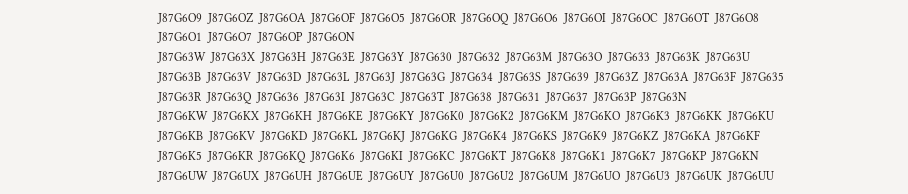J87G6O9  J87G6OZ  J87G6OA  J87G6OF  J87G6O5  J87G6OR  J87G6OQ  J87G6O6  J87G6OI  J87G6OC  J87G6OT  J87G6O8  J87G6O1  J87G6O7  J87G6OP  J87G6ON
J87G63W  J87G63X  J87G63H  J87G63E  J87G63Y  J87G630  J87G632  J87G63M  J87G63O  J87G633  J87G63K  J87G63U  J87G63B  J87G63V  J87G63D  J87G63L  J87G63J  J87G63G  J87G634  J87G63S  J87G639  J87G63Z  J87G63A  J87G63F  J87G635  J87G63R  J87G63Q  J87G636  J87G63I  J87G63C  J87G63T  J87G638  J87G631  J87G637  J87G63P  J87G63N
J87G6KW  J87G6KX  J87G6KH  J87G6KE  J87G6KY  J87G6K0  J87G6K2  J87G6KM  J87G6KO  J87G6K3  J87G6KK  J87G6KU  J87G6KB  J87G6KV  J87G6KD  J87G6KL  J87G6KJ  J87G6KG  J87G6K4  J87G6KS  J87G6K9  J87G6KZ  J87G6KA  J87G6KF  J87G6K5  J87G6KR  J87G6KQ  J87G6K6  J87G6KI  J87G6KC  J87G6KT  J87G6K8  J87G6K1  J87G6K7  J87G6KP  J87G6KN
J87G6UW  J87G6UX  J87G6UH  J87G6UE  J87G6UY  J87G6U0  J87G6U2  J87G6UM  J87G6UO  J87G6U3  J87G6UK  J87G6UU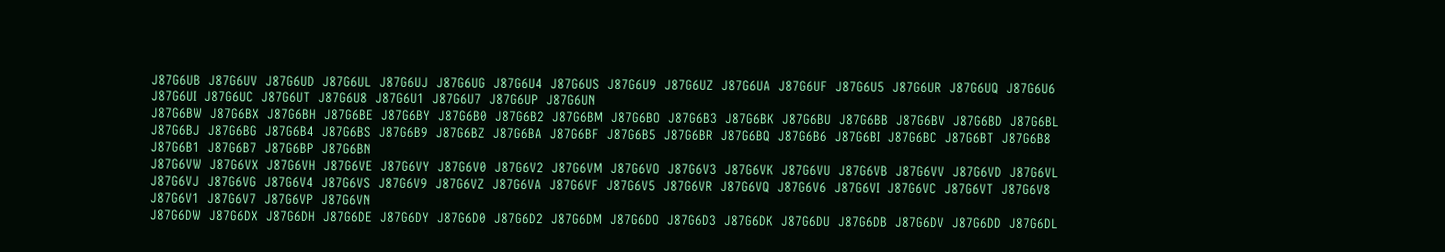J87G6UB  J87G6UV  J87G6UD  J87G6UL  J87G6UJ  J87G6UG  J87G6U4  J87G6US  J87G6U9  J87G6UZ  J87G6UA  J87G6UF  J87G6U5  J87G6UR  J87G6UQ  J87G6U6  J87G6UI  J87G6UC  J87G6UT  J87G6U8  J87G6U1  J87G6U7  J87G6UP  J87G6UN
J87G6BW  J87G6BX  J87G6BH  J87G6BE  J87G6BY  J87G6B0  J87G6B2  J87G6BM  J87G6BO  J87G6B3  J87G6BK  J87G6BU  J87G6BB  J87G6BV  J87G6BD  J87G6BL  J87G6BJ  J87G6BG  J87G6B4  J87G6BS  J87G6B9  J87G6BZ  J87G6BA  J87G6BF  J87G6B5  J87G6BR  J87G6BQ  J87G6B6  J87G6BI  J87G6BC  J87G6BT  J87G6B8  J87G6B1  J87G6B7  J87G6BP  J87G6BN
J87G6VW  J87G6VX  J87G6VH  J87G6VE  J87G6VY  J87G6V0  J87G6V2  J87G6VM  J87G6VO  J87G6V3  J87G6VK  J87G6VU  J87G6VB  J87G6VV  J87G6VD  J87G6VL  J87G6VJ  J87G6VG  J87G6V4  J87G6VS  J87G6V9  J87G6VZ  J87G6VA  J87G6VF  J87G6V5  J87G6VR  J87G6VQ  J87G6V6  J87G6VI  J87G6VC  J87G6VT  J87G6V8  J87G6V1  J87G6V7  J87G6VP  J87G6VN
J87G6DW  J87G6DX  J87G6DH  J87G6DE  J87G6DY  J87G6D0  J87G6D2  J87G6DM  J87G6DO  J87G6D3  J87G6DK  J87G6DU  J87G6DB  J87G6DV  J87G6DD  J87G6DL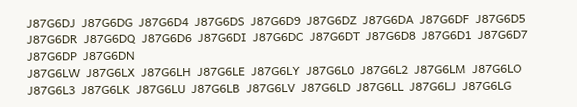J87G6DJ  J87G6DG  J87G6D4  J87G6DS  J87G6D9  J87G6DZ  J87G6DA  J87G6DF  J87G6D5  J87G6DR  J87G6DQ  J87G6D6  J87G6DI  J87G6DC  J87G6DT  J87G6D8  J87G6D1  J87G6D7  J87G6DP  J87G6DN
J87G6LW  J87G6LX  J87G6LH  J87G6LE  J87G6LY  J87G6L0  J87G6L2  J87G6LM  J87G6LO  J87G6L3  J87G6LK  J87G6LU  J87G6LB  J87G6LV  J87G6LD  J87G6LL  J87G6LJ  J87G6LG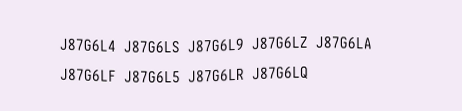J87G6L4  J87G6LS  J87G6L9  J87G6LZ  J87G6LA  J87G6LF  J87G6L5  J87G6LR  J87G6LQ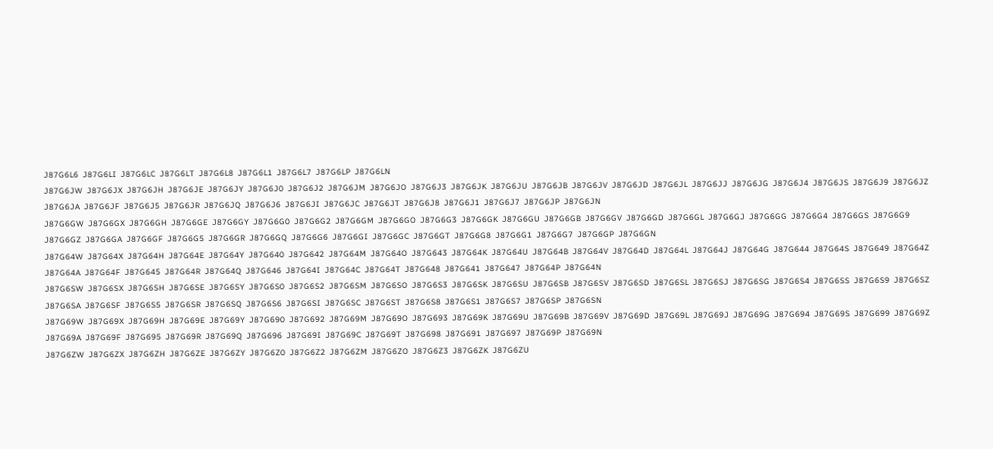J87G6L6  J87G6LI  J87G6LC  J87G6LT  J87G6L8  J87G6L1  J87G6L7  J87G6LP  J87G6LN
J87G6JW  J87G6JX  J87G6JH  J87G6JE  J87G6JY  J87G6J0  J87G6J2  J87G6JM  J87G6JO  J87G6J3  J87G6JK  J87G6JU  J87G6JB  J87G6JV  J87G6JD  J87G6JL  J87G6JJ  J87G6JG  J87G6J4  J87G6JS  J87G6J9  J87G6JZ  J87G6JA  J87G6JF  J87G6J5  J87G6JR  J87G6JQ  J87G6J6  J87G6JI  J87G6JC  J87G6JT  J87G6J8  J87G6J1  J87G6J7  J87G6JP  J87G6JN
J87G6GW  J87G6GX  J87G6GH  J87G6GE  J87G6GY  J87G6G0  J87G6G2  J87G6GM  J87G6GO  J87G6G3  J87G6GK  J87G6GU  J87G6GB  J87G6GV  J87G6GD  J87G6GL  J87G6GJ  J87G6GG  J87G6G4  J87G6GS  J87G6G9  J87G6GZ  J87G6GA  J87G6GF  J87G6G5  J87G6GR  J87G6GQ  J87G6G6  J87G6GI  J87G6GC  J87G6GT  J87G6G8  J87G6G1  J87G6G7  J87G6GP  J87G6GN
J87G64W  J87G64X  J87G64H  J87G64E  J87G64Y  J87G640  J87G642  J87G64M  J87G64O  J87G643  J87G64K  J87G64U  J87G64B  J87G64V  J87G64D  J87G64L  J87G64J  J87G64G  J87G644  J87G64S  J87G649  J87G64Z  J87G64A  J87G64F  J87G645  J87G64R  J87G64Q  J87G646  J87G64I  J87G64C  J87G64T  J87G648  J87G641  J87G647  J87G64P  J87G64N
J87G6SW  J87G6SX  J87G6SH  J87G6SE  J87G6SY  J87G6S0  J87G6S2  J87G6SM  J87G6SO  J87G6S3  J87G6SK  J87G6SU  J87G6SB  J87G6SV  J87G6SD  J87G6SL  J87G6SJ  J87G6SG  J87G6S4  J87G6SS  J87G6S9  J87G6SZ  J87G6SA  J87G6SF  J87G6S5  J87G6SR  J87G6SQ  J87G6S6  J87G6SI  J87G6SC  J87G6ST  J87G6S8  J87G6S1  J87G6S7  J87G6SP  J87G6SN
J87G69W  J87G69X  J87G69H  J87G69E  J87G69Y  J87G690  J87G692  J87G69M  J87G69O  J87G693  J87G69K  J87G69U  J87G69B  J87G69V  J87G69D  J87G69L  J87G69J  J87G69G  J87G694  J87G69S  J87G699  J87G69Z  J87G69A  J87G69F  J87G695  J87G69R  J87G69Q  J87G696  J87G69I  J87G69C  J87G69T  J87G698  J87G691  J87G697  J87G69P  J87G69N
J87G6ZW  J87G6ZX  J87G6ZH  J87G6ZE  J87G6ZY  J87G6Z0  J87G6Z2  J87G6ZM  J87G6ZO  J87G6Z3  J87G6ZK  J87G6ZU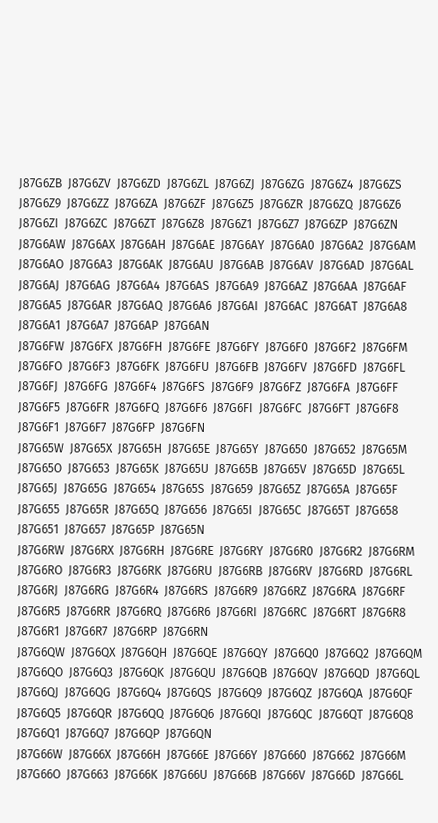J87G6ZB  J87G6ZV  J87G6ZD  J87G6ZL  J87G6ZJ  J87G6ZG  J87G6Z4  J87G6ZS  J87G6Z9  J87G6ZZ  J87G6ZA  J87G6ZF  J87G6Z5  J87G6ZR  J87G6ZQ  J87G6Z6  J87G6ZI  J87G6ZC  J87G6ZT  J87G6Z8  J87G6Z1  J87G6Z7  J87G6ZP  J87G6ZN
J87G6AW  J87G6AX  J87G6AH  J87G6AE  J87G6AY  J87G6A0  J87G6A2  J87G6AM  J87G6AO  J87G6A3  J87G6AK  J87G6AU  J87G6AB  J87G6AV  J87G6AD  J87G6AL  J87G6AJ  J87G6AG  J87G6A4  J87G6AS  J87G6A9  J87G6AZ  J87G6AA  J87G6AF  J87G6A5  J87G6AR  J87G6AQ  J87G6A6  J87G6AI  J87G6AC  J87G6AT  J87G6A8  J87G6A1  J87G6A7  J87G6AP  J87G6AN
J87G6FW  J87G6FX  J87G6FH  J87G6FE  J87G6FY  J87G6F0  J87G6F2  J87G6FM  J87G6FO  J87G6F3  J87G6FK  J87G6FU  J87G6FB  J87G6FV  J87G6FD  J87G6FL  J87G6FJ  J87G6FG  J87G6F4  J87G6FS  J87G6F9  J87G6FZ  J87G6FA  J87G6FF  J87G6F5  J87G6FR  J87G6FQ  J87G6F6  J87G6FI  J87G6FC  J87G6FT  J87G6F8  J87G6F1  J87G6F7  J87G6FP  J87G6FN
J87G65W  J87G65X  J87G65H  J87G65E  J87G65Y  J87G650  J87G652  J87G65M  J87G65O  J87G653  J87G65K  J87G65U  J87G65B  J87G65V  J87G65D  J87G65L  J87G65J  J87G65G  J87G654  J87G65S  J87G659  J87G65Z  J87G65A  J87G65F  J87G655  J87G65R  J87G65Q  J87G656  J87G65I  J87G65C  J87G65T  J87G658  J87G651  J87G657  J87G65P  J87G65N
J87G6RW  J87G6RX  J87G6RH  J87G6RE  J87G6RY  J87G6R0  J87G6R2  J87G6RM  J87G6RO  J87G6R3  J87G6RK  J87G6RU  J87G6RB  J87G6RV  J87G6RD  J87G6RL  J87G6RJ  J87G6RG  J87G6R4  J87G6RS  J87G6R9  J87G6RZ  J87G6RA  J87G6RF  J87G6R5  J87G6RR  J87G6RQ  J87G6R6  J87G6RI  J87G6RC  J87G6RT  J87G6R8  J87G6R1  J87G6R7  J87G6RP  J87G6RN
J87G6QW  J87G6QX  J87G6QH  J87G6QE  J87G6QY  J87G6Q0  J87G6Q2  J87G6QM  J87G6QO  J87G6Q3  J87G6QK  J87G6QU  J87G6QB  J87G6QV  J87G6QD  J87G6QL  J87G6QJ  J87G6QG  J87G6Q4  J87G6QS  J87G6Q9  J87G6QZ  J87G6QA  J87G6QF  J87G6Q5  J87G6QR  J87G6QQ  J87G6Q6  J87G6QI  J87G6QC  J87G6QT  J87G6Q8  J87G6Q1  J87G6Q7  J87G6QP  J87G6QN
J87G66W  J87G66X  J87G66H  J87G66E  J87G66Y  J87G660  J87G662  J87G66M  J87G66O  J87G663  J87G66K  J87G66U  J87G66B  J87G66V  J87G66D  J87G66L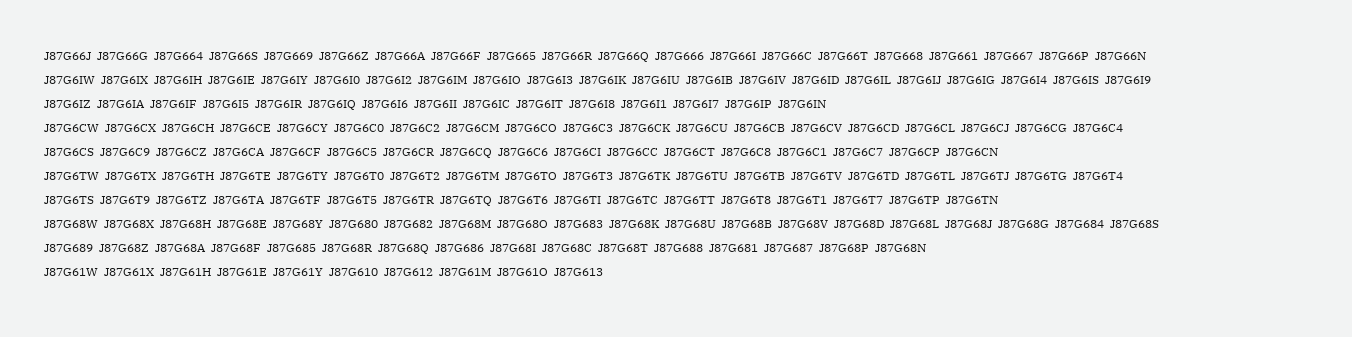J87G66J  J87G66G  J87G664  J87G66S  J87G669  J87G66Z  J87G66A  J87G66F  J87G665  J87G66R  J87G66Q  J87G666  J87G66I  J87G66C  J87G66T  J87G668  J87G661  J87G667  J87G66P  J87G66N
J87G6IW  J87G6IX  J87G6IH  J87G6IE  J87G6IY  J87G6I0  J87G6I2  J87G6IM  J87G6IO  J87G6I3  J87G6IK  J87G6IU  J87G6IB  J87G6IV  J87G6ID  J87G6IL  J87G6IJ  J87G6IG  J87G6I4  J87G6IS  J87G6I9  J87G6IZ  J87G6IA  J87G6IF  J87G6I5  J87G6IR  J87G6IQ  J87G6I6  J87G6II  J87G6IC  J87G6IT  J87G6I8  J87G6I1  J87G6I7  J87G6IP  J87G6IN
J87G6CW  J87G6CX  J87G6CH  J87G6CE  J87G6CY  J87G6C0  J87G6C2  J87G6CM  J87G6CO  J87G6C3  J87G6CK  J87G6CU  J87G6CB  J87G6CV  J87G6CD  J87G6CL  J87G6CJ  J87G6CG  J87G6C4  J87G6CS  J87G6C9  J87G6CZ  J87G6CA  J87G6CF  J87G6C5  J87G6CR  J87G6CQ  J87G6C6  J87G6CI  J87G6CC  J87G6CT  J87G6C8  J87G6C1  J87G6C7  J87G6CP  J87G6CN
J87G6TW  J87G6TX  J87G6TH  J87G6TE  J87G6TY  J87G6T0  J87G6T2  J87G6TM  J87G6TO  J87G6T3  J87G6TK  J87G6TU  J87G6TB  J87G6TV  J87G6TD  J87G6TL  J87G6TJ  J87G6TG  J87G6T4  J87G6TS  J87G6T9  J87G6TZ  J87G6TA  J87G6TF  J87G6T5  J87G6TR  J87G6TQ  J87G6T6  J87G6TI  J87G6TC  J87G6TT  J87G6T8  J87G6T1  J87G6T7  J87G6TP  J87G6TN
J87G68W  J87G68X  J87G68H  J87G68E  J87G68Y  J87G680  J87G682  J87G68M  J87G68O  J87G683  J87G68K  J87G68U  J87G68B  J87G68V  J87G68D  J87G68L  J87G68J  J87G68G  J87G684  J87G68S  J87G689  J87G68Z  J87G68A  J87G68F  J87G685  J87G68R  J87G68Q  J87G686  J87G68I  J87G68C  J87G68T  J87G688  J87G681  J87G687  J87G68P  J87G68N
J87G61W  J87G61X  J87G61H  J87G61E  J87G61Y  J87G610  J87G612  J87G61M  J87G61O  J87G613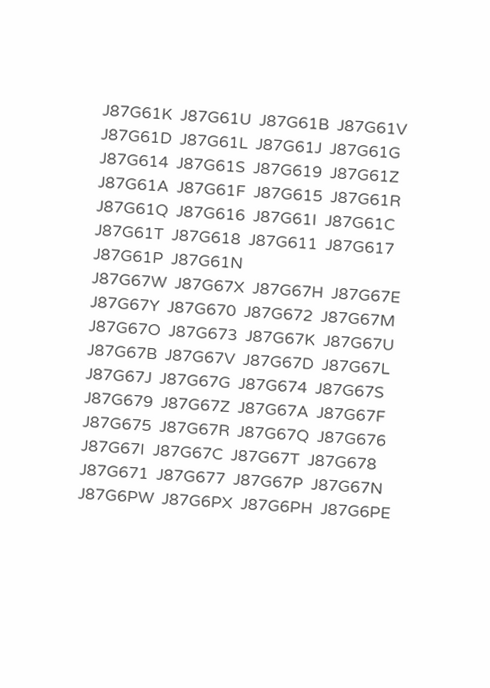J87G61K  J87G61U  J87G61B  J87G61V  J87G61D  J87G61L  J87G61J  J87G61G  J87G614  J87G61S  J87G619  J87G61Z  J87G61A  J87G61F  J87G615  J87G61R  J87G61Q  J87G616  J87G61I  J87G61C  J87G61T  J87G618  J87G611  J87G617  J87G61P  J87G61N
J87G67W  J87G67X  J87G67H  J87G67E  J87G67Y  J87G670  J87G672  J87G67M  J87G67O  J87G673  J87G67K  J87G67U  J87G67B  J87G67V  J87G67D  J87G67L  J87G67J  J87G67G  J87G674  J87G67S  J87G679  J87G67Z  J87G67A  J87G67F  J87G675  J87G67R  J87G67Q  J87G676  J87G67I  J87G67C  J87G67T  J87G678  J87G671  J87G677  J87G67P  J87G67N
J87G6PW  J87G6PX  J87G6PH  J87G6PE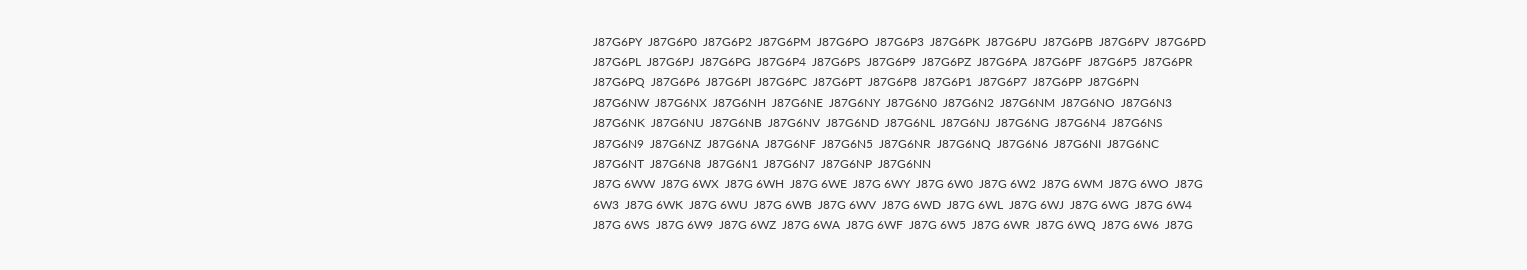J87G6PY  J87G6P0  J87G6P2  J87G6PM  J87G6PO  J87G6P3  J87G6PK  J87G6PU  J87G6PB  J87G6PV  J87G6PD  J87G6PL  J87G6PJ  J87G6PG  J87G6P4  J87G6PS  J87G6P9  J87G6PZ  J87G6PA  J87G6PF  J87G6P5  J87G6PR  J87G6PQ  J87G6P6  J87G6PI  J87G6PC  J87G6PT  J87G6P8  J87G6P1  J87G6P7  J87G6PP  J87G6PN
J87G6NW  J87G6NX  J87G6NH  J87G6NE  J87G6NY  J87G6N0  J87G6N2  J87G6NM  J87G6NO  J87G6N3  J87G6NK  J87G6NU  J87G6NB  J87G6NV  J87G6ND  J87G6NL  J87G6NJ  J87G6NG  J87G6N4  J87G6NS  J87G6N9  J87G6NZ  J87G6NA  J87G6NF  J87G6N5  J87G6NR  J87G6NQ  J87G6N6  J87G6NI  J87G6NC  J87G6NT  J87G6N8  J87G6N1  J87G6N7  J87G6NP  J87G6NN
J87G 6WW  J87G 6WX  J87G 6WH  J87G 6WE  J87G 6WY  J87G 6W0  J87G 6W2  J87G 6WM  J87G 6WO  J87G 6W3  J87G 6WK  J87G 6WU  J87G 6WB  J87G 6WV  J87G 6WD  J87G 6WL  J87G 6WJ  J87G 6WG  J87G 6W4  J87G 6WS  J87G 6W9  J87G 6WZ  J87G 6WA  J87G 6WF  J87G 6W5  J87G 6WR  J87G 6WQ  J87G 6W6  J87G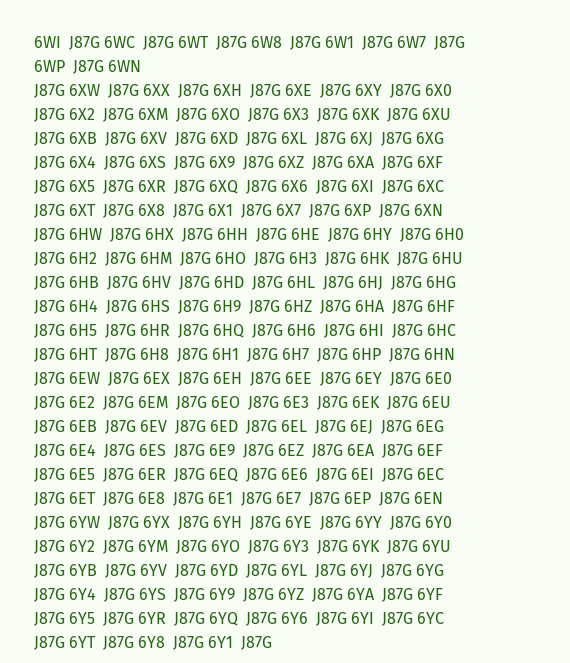6WI  J87G 6WC  J87G 6WT  J87G 6W8  J87G 6W1  J87G 6W7  J87G 6WP  J87G 6WN
J87G 6XW  J87G 6XX  J87G 6XH  J87G 6XE  J87G 6XY  J87G 6X0  J87G 6X2  J87G 6XM  J87G 6XO  J87G 6X3  J87G 6XK  J87G 6XU  J87G 6XB  J87G 6XV  J87G 6XD  J87G 6XL  J87G 6XJ  J87G 6XG  J87G 6X4  J87G 6XS  J87G 6X9  J87G 6XZ  J87G 6XA  J87G 6XF  J87G 6X5  J87G 6XR  J87G 6XQ  J87G 6X6  J87G 6XI  J87G 6XC  J87G 6XT  J87G 6X8  J87G 6X1  J87G 6X7  J87G 6XP  J87G 6XN
J87G 6HW  J87G 6HX  J87G 6HH  J87G 6HE  J87G 6HY  J87G 6H0  J87G 6H2  J87G 6HM  J87G 6HO  J87G 6H3  J87G 6HK  J87G 6HU  J87G 6HB  J87G 6HV  J87G 6HD  J87G 6HL  J87G 6HJ  J87G 6HG  J87G 6H4  J87G 6HS  J87G 6H9  J87G 6HZ  J87G 6HA  J87G 6HF  J87G 6H5  J87G 6HR  J87G 6HQ  J87G 6H6  J87G 6HI  J87G 6HC  J87G 6HT  J87G 6H8  J87G 6H1  J87G 6H7  J87G 6HP  J87G 6HN
J87G 6EW  J87G 6EX  J87G 6EH  J87G 6EE  J87G 6EY  J87G 6E0  J87G 6E2  J87G 6EM  J87G 6EO  J87G 6E3  J87G 6EK  J87G 6EU  J87G 6EB  J87G 6EV  J87G 6ED  J87G 6EL  J87G 6EJ  J87G 6EG  J87G 6E4  J87G 6ES  J87G 6E9  J87G 6EZ  J87G 6EA  J87G 6EF  J87G 6E5  J87G 6ER  J87G 6EQ  J87G 6E6  J87G 6EI  J87G 6EC  J87G 6ET  J87G 6E8  J87G 6E1  J87G 6E7  J87G 6EP  J87G 6EN
J87G 6YW  J87G 6YX  J87G 6YH  J87G 6YE  J87G 6YY  J87G 6Y0  J87G 6Y2  J87G 6YM  J87G 6YO  J87G 6Y3  J87G 6YK  J87G 6YU  J87G 6YB  J87G 6YV  J87G 6YD  J87G 6YL  J87G 6YJ  J87G 6YG  J87G 6Y4  J87G 6YS  J87G 6Y9  J87G 6YZ  J87G 6YA  J87G 6YF  J87G 6Y5  J87G 6YR  J87G 6YQ  J87G 6Y6  J87G 6YI  J87G 6YC  J87G 6YT  J87G 6Y8  J87G 6Y1  J87G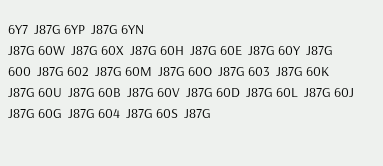6Y7  J87G 6YP  J87G 6YN
J87G 60W  J87G 60X  J87G 60H  J87G 60E  J87G 60Y  J87G 600  J87G 602  J87G 60M  J87G 60O  J87G 603  J87G 60K  J87G 60U  J87G 60B  J87G 60V  J87G 60D  J87G 60L  J87G 60J  J87G 60G  J87G 604  J87G 60S  J87G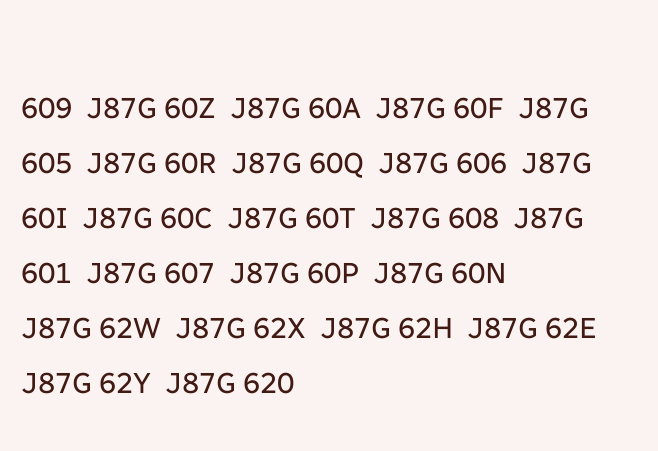609  J87G 60Z  J87G 60A  J87G 60F  J87G 605  J87G 60R  J87G 60Q  J87G 606  J87G 60I  J87G 60C  J87G 60T  J87G 608  J87G 601  J87G 607  J87G 60P  J87G 60N
J87G 62W  J87G 62X  J87G 62H  J87G 62E  J87G 62Y  J87G 620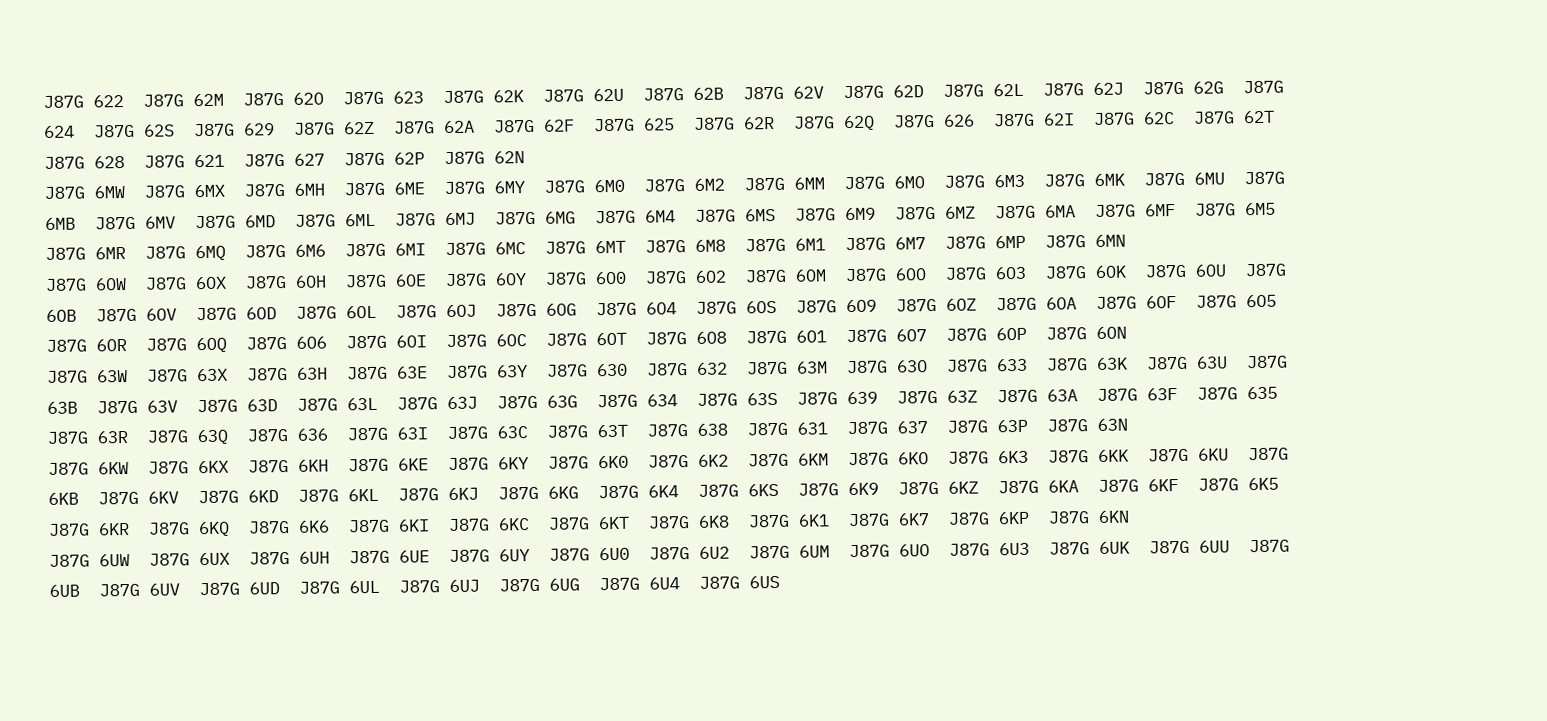J87G 622  J87G 62M  J87G 62O  J87G 623  J87G 62K  J87G 62U  J87G 62B  J87G 62V  J87G 62D  J87G 62L  J87G 62J  J87G 62G  J87G 624  J87G 62S  J87G 629  J87G 62Z  J87G 62A  J87G 62F  J87G 625  J87G 62R  J87G 62Q  J87G 626  J87G 62I  J87G 62C  J87G 62T  J87G 628  J87G 621  J87G 627  J87G 62P  J87G 62N
J87G 6MW  J87G 6MX  J87G 6MH  J87G 6ME  J87G 6MY  J87G 6M0  J87G 6M2  J87G 6MM  J87G 6MO  J87G 6M3  J87G 6MK  J87G 6MU  J87G 6MB  J87G 6MV  J87G 6MD  J87G 6ML  J87G 6MJ  J87G 6MG  J87G 6M4  J87G 6MS  J87G 6M9  J87G 6MZ  J87G 6MA  J87G 6MF  J87G 6M5  J87G 6MR  J87G 6MQ  J87G 6M6  J87G 6MI  J87G 6MC  J87G 6MT  J87G 6M8  J87G 6M1  J87G 6M7  J87G 6MP  J87G 6MN
J87G 6OW  J87G 6OX  J87G 6OH  J87G 6OE  J87G 6OY  J87G 6O0  J87G 6O2  J87G 6OM  J87G 6OO  J87G 6O3  J87G 6OK  J87G 6OU  J87G 6OB  J87G 6OV  J87G 6OD  J87G 6OL  J87G 6OJ  J87G 6OG  J87G 6O4  J87G 6OS  J87G 6O9  J87G 6OZ  J87G 6OA  J87G 6OF  J87G 6O5  J87G 6OR  J87G 6OQ  J87G 6O6  J87G 6OI  J87G 6OC  J87G 6OT  J87G 6O8  J87G 6O1  J87G 6O7  J87G 6OP  J87G 6ON
J87G 63W  J87G 63X  J87G 63H  J87G 63E  J87G 63Y  J87G 630  J87G 632  J87G 63M  J87G 63O  J87G 633  J87G 63K  J87G 63U  J87G 63B  J87G 63V  J87G 63D  J87G 63L  J87G 63J  J87G 63G  J87G 634  J87G 63S  J87G 639  J87G 63Z  J87G 63A  J87G 63F  J87G 635  J87G 63R  J87G 63Q  J87G 636  J87G 63I  J87G 63C  J87G 63T  J87G 638  J87G 631  J87G 637  J87G 63P  J87G 63N
J87G 6KW  J87G 6KX  J87G 6KH  J87G 6KE  J87G 6KY  J87G 6K0  J87G 6K2  J87G 6KM  J87G 6KO  J87G 6K3  J87G 6KK  J87G 6KU  J87G 6KB  J87G 6KV  J87G 6KD  J87G 6KL  J87G 6KJ  J87G 6KG  J87G 6K4  J87G 6KS  J87G 6K9  J87G 6KZ  J87G 6KA  J87G 6KF  J87G 6K5  J87G 6KR  J87G 6KQ  J87G 6K6  J87G 6KI  J87G 6KC  J87G 6KT  J87G 6K8  J87G 6K1  J87G 6K7  J87G 6KP  J87G 6KN
J87G 6UW  J87G 6UX  J87G 6UH  J87G 6UE  J87G 6UY  J87G 6U0  J87G 6U2  J87G 6UM  J87G 6UO  J87G 6U3  J87G 6UK  J87G 6UU  J87G 6UB  J87G 6UV  J87G 6UD  J87G 6UL  J87G 6UJ  J87G 6UG  J87G 6U4  J87G 6US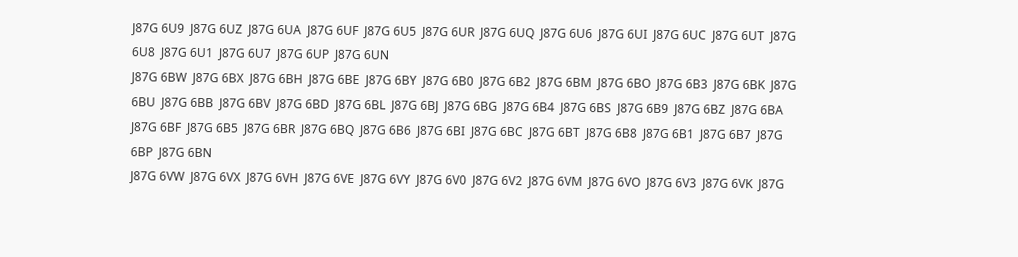J87G 6U9  J87G 6UZ  J87G 6UA  J87G 6UF  J87G 6U5  J87G 6UR  J87G 6UQ  J87G 6U6  J87G 6UI  J87G 6UC  J87G 6UT  J87G 6U8  J87G 6U1  J87G 6U7  J87G 6UP  J87G 6UN
J87G 6BW  J87G 6BX  J87G 6BH  J87G 6BE  J87G 6BY  J87G 6B0  J87G 6B2  J87G 6BM  J87G 6BO  J87G 6B3  J87G 6BK  J87G 6BU  J87G 6BB  J87G 6BV  J87G 6BD  J87G 6BL  J87G 6BJ  J87G 6BG  J87G 6B4  J87G 6BS  J87G 6B9  J87G 6BZ  J87G 6BA  J87G 6BF  J87G 6B5  J87G 6BR  J87G 6BQ  J87G 6B6  J87G 6BI  J87G 6BC  J87G 6BT  J87G 6B8  J87G 6B1  J87G 6B7  J87G 6BP  J87G 6BN
J87G 6VW  J87G 6VX  J87G 6VH  J87G 6VE  J87G 6VY  J87G 6V0  J87G 6V2  J87G 6VM  J87G 6VO  J87G 6V3  J87G 6VK  J87G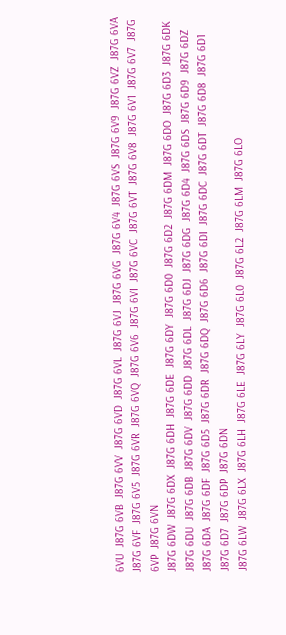6VU  J87G 6VB  J87G 6VV  J87G 6VD  J87G 6VL  J87G 6VJ  J87G 6VG  J87G 6V4  J87G 6VS  J87G 6V9  J87G 6VZ  J87G 6VA  J87G 6VF  J87G 6V5  J87G 6VR  J87G 6VQ  J87G 6V6  J87G 6VI  J87G 6VC  J87G 6VT  J87G 6V8  J87G 6V1  J87G 6V7  J87G 6VP  J87G 6VN
J87G 6DW  J87G 6DX  J87G 6DH  J87G 6DE  J87G 6DY  J87G 6D0  J87G 6D2  J87G 6DM  J87G 6DO  J87G 6D3  J87G 6DK  J87G 6DU  J87G 6DB  J87G 6DV  J87G 6DD  J87G 6DL  J87G 6DJ  J87G 6DG  J87G 6D4  J87G 6DS  J87G 6D9  J87G 6DZ  J87G 6DA  J87G 6DF  J87G 6D5  J87G 6DR  J87G 6DQ  J87G 6D6  J87G 6DI  J87G 6DC  J87G 6DT  J87G 6D8  J87G 6D1  J87G 6D7  J87G 6DP  J87G 6DN
J87G 6LW  J87G 6LX  J87G 6LH  J87G 6LE  J87G 6LY  J87G 6L0  J87G 6L2  J87G 6LM  J87G 6LO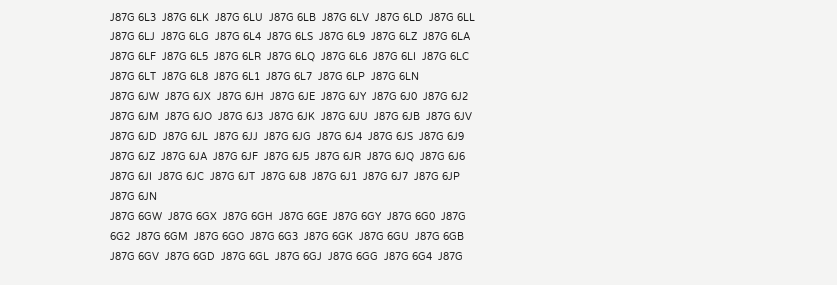J87G 6L3  J87G 6LK  J87G 6LU  J87G 6LB  J87G 6LV  J87G 6LD  J87G 6LL  J87G 6LJ  J87G 6LG  J87G 6L4  J87G 6LS  J87G 6L9  J87G 6LZ  J87G 6LA  J87G 6LF  J87G 6L5  J87G 6LR  J87G 6LQ  J87G 6L6  J87G 6LI  J87G 6LC  J87G 6LT  J87G 6L8  J87G 6L1  J87G 6L7  J87G 6LP  J87G 6LN
J87G 6JW  J87G 6JX  J87G 6JH  J87G 6JE  J87G 6JY  J87G 6J0  J87G 6J2  J87G 6JM  J87G 6JO  J87G 6J3  J87G 6JK  J87G 6JU  J87G 6JB  J87G 6JV  J87G 6JD  J87G 6JL  J87G 6JJ  J87G 6JG  J87G 6J4  J87G 6JS  J87G 6J9  J87G 6JZ  J87G 6JA  J87G 6JF  J87G 6J5  J87G 6JR  J87G 6JQ  J87G 6J6  J87G 6JI  J87G 6JC  J87G 6JT  J87G 6J8  J87G 6J1  J87G 6J7  J87G 6JP  J87G 6JN
J87G 6GW  J87G 6GX  J87G 6GH  J87G 6GE  J87G 6GY  J87G 6G0  J87G 6G2  J87G 6GM  J87G 6GO  J87G 6G3  J87G 6GK  J87G 6GU  J87G 6GB  J87G 6GV  J87G 6GD  J87G 6GL  J87G 6GJ  J87G 6GG  J87G 6G4  J87G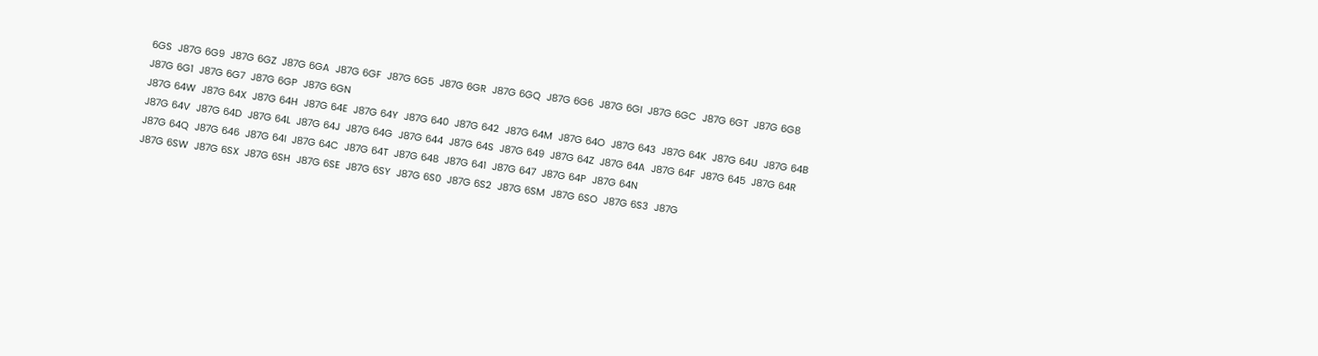6GS  J87G 6G9  J87G 6GZ  J87G 6GA  J87G 6GF  J87G 6G5  J87G 6GR  J87G 6GQ  J87G 6G6  J87G 6GI  J87G 6GC  J87G 6GT  J87G 6G8  J87G 6G1  J87G 6G7  J87G 6GP  J87G 6GN
J87G 64W  J87G 64X  J87G 64H  J87G 64E  J87G 64Y  J87G 640  J87G 642  J87G 64M  J87G 64O  J87G 643  J87G 64K  J87G 64U  J87G 64B  J87G 64V  J87G 64D  J87G 64L  J87G 64J  J87G 64G  J87G 644  J87G 64S  J87G 649  J87G 64Z  J87G 64A  J87G 64F  J87G 645  J87G 64R  J87G 64Q  J87G 646  J87G 64I  J87G 64C  J87G 64T  J87G 648  J87G 641  J87G 647  J87G 64P  J87G 64N
J87G 6SW  J87G 6SX  J87G 6SH  J87G 6SE  J87G 6SY  J87G 6S0  J87G 6S2  J87G 6SM  J87G 6SO  J87G 6S3  J87G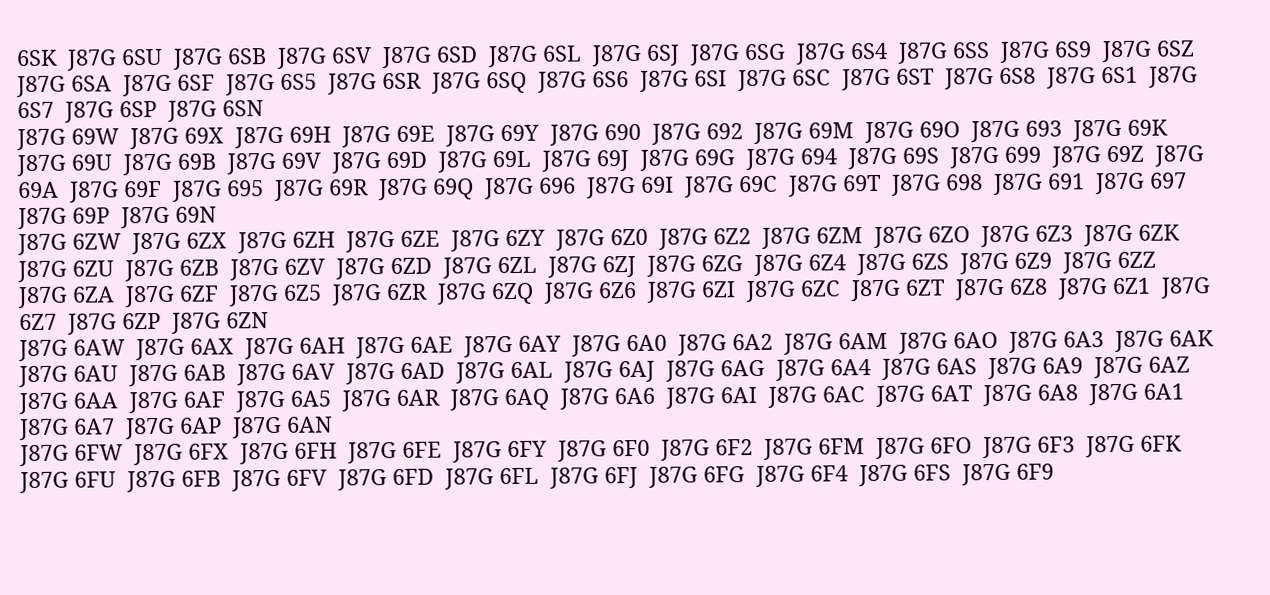6SK  J87G 6SU  J87G 6SB  J87G 6SV  J87G 6SD  J87G 6SL  J87G 6SJ  J87G 6SG  J87G 6S4  J87G 6SS  J87G 6S9  J87G 6SZ  J87G 6SA  J87G 6SF  J87G 6S5  J87G 6SR  J87G 6SQ  J87G 6S6  J87G 6SI  J87G 6SC  J87G 6ST  J87G 6S8  J87G 6S1  J87G 6S7  J87G 6SP  J87G 6SN
J87G 69W  J87G 69X  J87G 69H  J87G 69E  J87G 69Y  J87G 690  J87G 692  J87G 69M  J87G 69O  J87G 693  J87G 69K  J87G 69U  J87G 69B  J87G 69V  J87G 69D  J87G 69L  J87G 69J  J87G 69G  J87G 694  J87G 69S  J87G 699  J87G 69Z  J87G 69A  J87G 69F  J87G 695  J87G 69R  J87G 69Q  J87G 696  J87G 69I  J87G 69C  J87G 69T  J87G 698  J87G 691  J87G 697  J87G 69P  J87G 69N
J87G 6ZW  J87G 6ZX  J87G 6ZH  J87G 6ZE  J87G 6ZY  J87G 6Z0  J87G 6Z2  J87G 6ZM  J87G 6ZO  J87G 6Z3  J87G 6ZK  J87G 6ZU  J87G 6ZB  J87G 6ZV  J87G 6ZD  J87G 6ZL  J87G 6ZJ  J87G 6ZG  J87G 6Z4  J87G 6ZS  J87G 6Z9  J87G 6ZZ  J87G 6ZA  J87G 6ZF  J87G 6Z5  J87G 6ZR  J87G 6ZQ  J87G 6Z6  J87G 6ZI  J87G 6ZC  J87G 6ZT  J87G 6Z8  J87G 6Z1  J87G 6Z7  J87G 6ZP  J87G 6ZN
J87G 6AW  J87G 6AX  J87G 6AH  J87G 6AE  J87G 6AY  J87G 6A0  J87G 6A2  J87G 6AM  J87G 6AO  J87G 6A3  J87G 6AK  J87G 6AU  J87G 6AB  J87G 6AV  J87G 6AD  J87G 6AL  J87G 6AJ  J87G 6AG  J87G 6A4  J87G 6AS  J87G 6A9  J87G 6AZ  J87G 6AA  J87G 6AF  J87G 6A5  J87G 6AR  J87G 6AQ  J87G 6A6  J87G 6AI  J87G 6AC  J87G 6AT  J87G 6A8  J87G 6A1  J87G 6A7  J87G 6AP  J87G 6AN
J87G 6FW  J87G 6FX  J87G 6FH  J87G 6FE  J87G 6FY  J87G 6F0  J87G 6F2  J87G 6FM  J87G 6FO  J87G 6F3  J87G 6FK  J87G 6FU  J87G 6FB  J87G 6FV  J87G 6FD  J87G 6FL  J87G 6FJ  J87G 6FG  J87G 6F4  J87G 6FS  J87G 6F9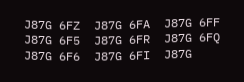J87G 6FZ  J87G 6FA  J87G 6FF  J87G 6F5  J87G 6FR  J87G 6FQ  J87G 6F6  J87G 6FI  J87G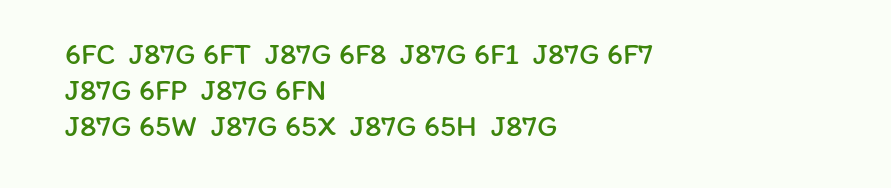6FC  J87G 6FT  J87G 6F8  J87G 6F1  J87G 6F7  J87G 6FP  J87G 6FN
J87G 65W  J87G 65X  J87G 65H  J87G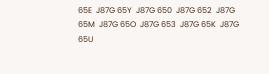65E  J87G 65Y  J87G 650  J87G 652  J87G 65M  J87G 65O  J87G 653  J87G 65K  J87G 65U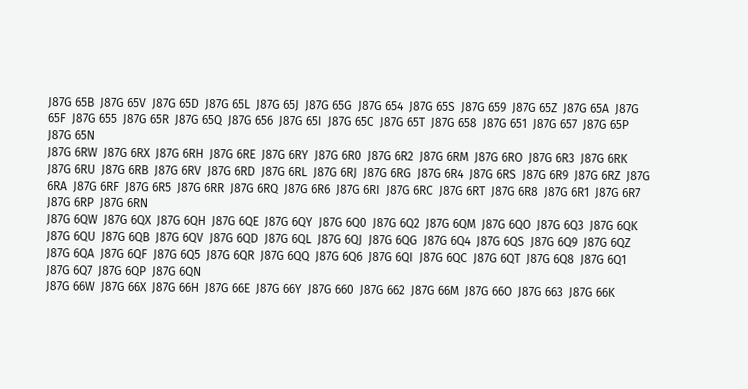J87G 65B  J87G 65V  J87G 65D  J87G 65L  J87G 65J  J87G 65G  J87G 654  J87G 65S  J87G 659  J87G 65Z  J87G 65A  J87G 65F  J87G 655  J87G 65R  J87G 65Q  J87G 656  J87G 65I  J87G 65C  J87G 65T  J87G 658  J87G 651  J87G 657  J87G 65P  J87G 65N
J87G 6RW  J87G 6RX  J87G 6RH  J87G 6RE  J87G 6RY  J87G 6R0  J87G 6R2  J87G 6RM  J87G 6RO  J87G 6R3  J87G 6RK  J87G 6RU  J87G 6RB  J87G 6RV  J87G 6RD  J87G 6RL  J87G 6RJ  J87G 6RG  J87G 6R4  J87G 6RS  J87G 6R9  J87G 6RZ  J87G 6RA  J87G 6RF  J87G 6R5  J87G 6RR  J87G 6RQ  J87G 6R6  J87G 6RI  J87G 6RC  J87G 6RT  J87G 6R8  J87G 6R1  J87G 6R7  J87G 6RP  J87G 6RN
J87G 6QW  J87G 6QX  J87G 6QH  J87G 6QE  J87G 6QY  J87G 6Q0  J87G 6Q2  J87G 6QM  J87G 6QO  J87G 6Q3  J87G 6QK  J87G 6QU  J87G 6QB  J87G 6QV  J87G 6QD  J87G 6QL  J87G 6QJ  J87G 6QG  J87G 6Q4  J87G 6QS  J87G 6Q9  J87G 6QZ  J87G 6QA  J87G 6QF  J87G 6Q5  J87G 6QR  J87G 6QQ  J87G 6Q6  J87G 6QI  J87G 6QC  J87G 6QT  J87G 6Q8  J87G 6Q1  J87G 6Q7  J87G 6QP  J87G 6QN
J87G 66W  J87G 66X  J87G 66H  J87G 66E  J87G 66Y  J87G 660  J87G 662  J87G 66M  J87G 66O  J87G 663  J87G 66K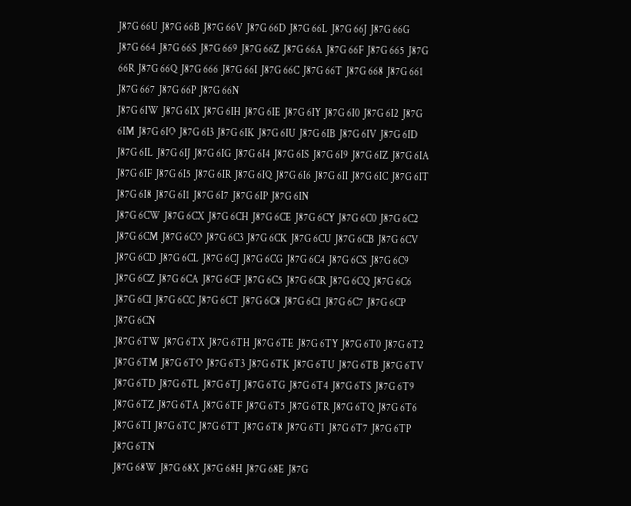J87G 66U  J87G 66B  J87G 66V  J87G 66D  J87G 66L  J87G 66J  J87G 66G  J87G 664  J87G 66S  J87G 669  J87G 66Z  J87G 66A  J87G 66F  J87G 665  J87G 66R  J87G 66Q  J87G 666  J87G 66I  J87G 66C  J87G 66T  J87G 668  J87G 661  J87G 667  J87G 66P  J87G 66N
J87G 6IW  J87G 6IX  J87G 6IH  J87G 6IE  J87G 6IY  J87G 6I0  J87G 6I2  J87G 6IM  J87G 6IO  J87G 6I3  J87G 6IK  J87G 6IU  J87G 6IB  J87G 6IV  J87G 6ID  J87G 6IL  J87G 6IJ  J87G 6IG  J87G 6I4  J87G 6IS  J87G 6I9  J87G 6IZ  J87G 6IA  J87G 6IF  J87G 6I5  J87G 6IR  J87G 6IQ  J87G 6I6  J87G 6II  J87G 6IC  J87G 6IT  J87G 6I8  J87G 6I1  J87G 6I7  J87G 6IP  J87G 6IN
J87G 6CW  J87G 6CX  J87G 6CH  J87G 6CE  J87G 6CY  J87G 6C0  J87G 6C2  J87G 6CM  J87G 6CO  J87G 6C3  J87G 6CK  J87G 6CU  J87G 6CB  J87G 6CV  J87G 6CD  J87G 6CL  J87G 6CJ  J87G 6CG  J87G 6C4  J87G 6CS  J87G 6C9  J87G 6CZ  J87G 6CA  J87G 6CF  J87G 6C5  J87G 6CR  J87G 6CQ  J87G 6C6  J87G 6CI  J87G 6CC  J87G 6CT  J87G 6C8  J87G 6C1  J87G 6C7  J87G 6CP  J87G 6CN
J87G 6TW  J87G 6TX  J87G 6TH  J87G 6TE  J87G 6TY  J87G 6T0  J87G 6T2  J87G 6TM  J87G 6TO  J87G 6T3  J87G 6TK  J87G 6TU  J87G 6TB  J87G 6TV  J87G 6TD  J87G 6TL  J87G 6TJ  J87G 6TG  J87G 6T4  J87G 6TS  J87G 6T9  J87G 6TZ  J87G 6TA  J87G 6TF  J87G 6T5  J87G 6TR  J87G 6TQ  J87G 6T6  J87G 6TI  J87G 6TC  J87G 6TT  J87G 6T8  J87G 6T1  J87G 6T7  J87G 6TP  J87G 6TN
J87G 68W  J87G 68X  J87G 68H  J87G 68E  J87G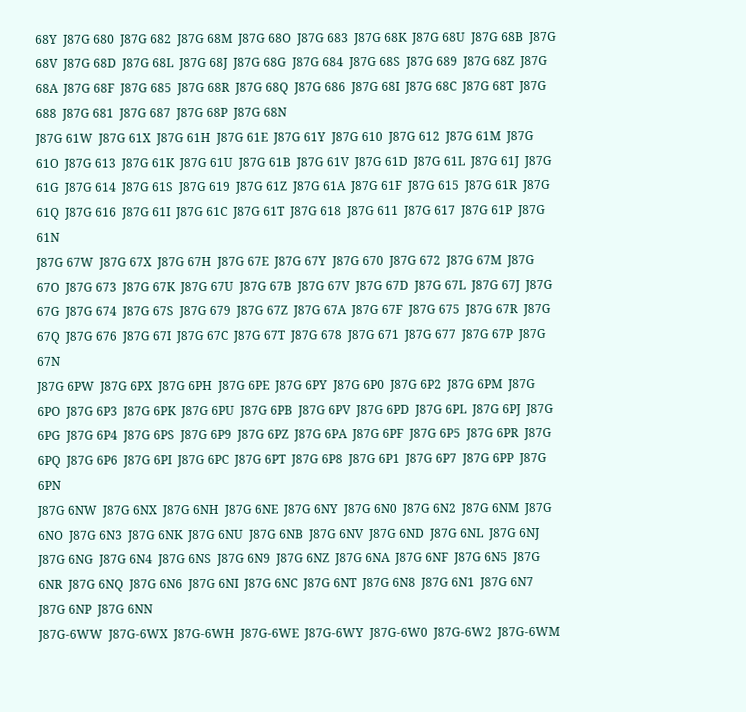68Y  J87G 680  J87G 682  J87G 68M  J87G 68O  J87G 683  J87G 68K  J87G 68U  J87G 68B  J87G 68V  J87G 68D  J87G 68L  J87G 68J  J87G 68G  J87G 684  J87G 68S  J87G 689  J87G 68Z  J87G 68A  J87G 68F  J87G 685  J87G 68R  J87G 68Q  J87G 686  J87G 68I  J87G 68C  J87G 68T  J87G 688  J87G 681  J87G 687  J87G 68P  J87G 68N
J87G 61W  J87G 61X  J87G 61H  J87G 61E  J87G 61Y  J87G 610  J87G 612  J87G 61M  J87G 61O  J87G 613  J87G 61K  J87G 61U  J87G 61B  J87G 61V  J87G 61D  J87G 61L  J87G 61J  J87G 61G  J87G 614  J87G 61S  J87G 619  J87G 61Z  J87G 61A  J87G 61F  J87G 615  J87G 61R  J87G 61Q  J87G 616  J87G 61I  J87G 61C  J87G 61T  J87G 618  J87G 611  J87G 617  J87G 61P  J87G 61N
J87G 67W  J87G 67X  J87G 67H  J87G 67E  J87G 67Y  J87G 670  J87G 672  J87G 67M  J87G 67O  J87G 673  J87G 67K  J87G 67U  J87G 67B  J87G 67V  J87G 67D  J87G 67L  J87G 67J  J87G 67G  J87G 674  J87G 67S  J87G 679  J87G 67Z  J87G 67A  J87G 67F  J87G 675  J87G 67R  J87G 67Q  J87G 676  J87G 67I  J87G 67C  J87G 67T  J87G 678  J87G 671  J87G 677  J87G 67P  J87G 67N
J87G 6PW  J87G 6PX  J87G 6PH  J87G 6PE  J87G 6PY  J87G 6P0  J87G 6P2  J87G 6PM  J87G 6PO  J87G 6P3  J87G 6PK  J87G 6PU  J87G 6PB  J87G 6PV  J87G 6PD  J87G 6PL  J87G 6PJ  J87G 6PG  J87G 6P4  J87G 6PS  J87G 6P9  J87G 6PZ  J87G 6PA  J87G 6PF  J87G 6P5  J87G 6PR  J87G 6PQ  J87G 6P6  J87G 6PI  J87G 6PC  J87G 6PT  J87G 6P8  J87G 6P1  J87G 6P7  J87G 6PP  J87G 6PN
J87G 6NW  J87G 6NX  J87G 6NH  J87G 6NE  J87G 6NY  J87G 6N0  J87G 6N2  J87G 6NM  J87G 6NO  J87G 6N3  J87G 6NK  J87G 6NU  J87G 6NB  J87G 6NV  J87G 6ND  J87G 6NL  J87G 6NJ  J87G 6NG  J87G 6N4  J87G 6NS  J87G 6N9  J87G 6NZ  J87G 6NA  J87G 6NF  J87G 6N5  J87G 6NR  J87G 6NQ  J87G 6N6  J87G 6NI  J87G 6NC  J87G 6NT  J87G 6N8  J87G 6N1  J87G 6N7  J87G 6NP  J87G 6NN
J87G-6WW  J87G-6WX  J87G-6WH  J87G-6WE  J87G-6WY  J87G-6W0  J87G-6W2  J87G-6WM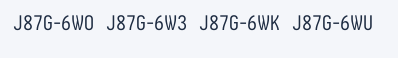J87G-6WO  J87G-6W3  J87G-6WK  J87G-6WU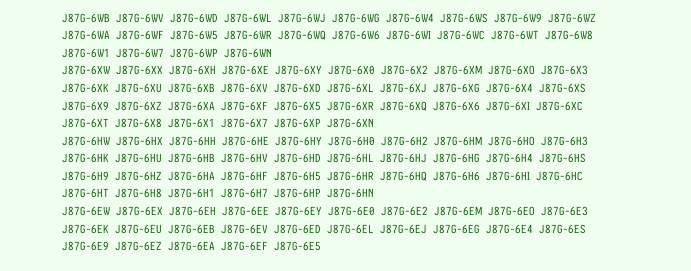J87G-6WB  J87G-6WV  J87G-6WD  J87G-6WL  J87G-6WJ  J87G-6WG  J87G-6W4  J87G-6WS  J87G-6W9  J87G-6WZ  J87G-6WA  J87G-6WF  J87G-6W5  J87G-6WR  J87G-6WQ  J87G-6W6  J87G-6WI  J87G-6WC  J87G-6WT  J87G-6W8  J87G-6W1  J87G-6W7  J87G-6WP  J87G-6WN
J87G-6XW  J87G-6XX  J87G-6XH  J87G-6XE  J87G-6XY  J87G-6X0  J87G-6X2  J87G-6XM  J87G-6XO  J87G-6X3  J87G-6XK  J87G-6XU  J87G-6XB  J87G-6XV  J87G-6XD  J87G-6XL  J87G-6XJ  J87G-6XG  J87G-6X4  J87G-6XS  J87G-6X9  J87G-6XZ  J87G-6XA  J87G-6XF  J87G-6X5  J87G-6XR  J87G-6XQ  J87G-6X6  J87G-6XI  J87G-6XC  J87G-6XT  J87G-6X8  J87G-6X1  J87G-6X7  J87G-6XP  J87G-6XN
J87G-6HW  J87G-6HX  J87G-6HH  J87G-6HE  J87G-6HY  J87G-6H0  J87G-6H2  J87G-6HM  J87G-6HO  J87G-6H3  J87G-6HK  J87G-6HU  J87G-6HB  J87G-6HV  J87G-6HD  J87G-6HL  J87G-6HJ  J87G-6HG  J87G-6H4  J87G-6HS  J87G-6H9  J87G-6HZ  J87G-6HA  J87G-6HF  J87G-6H5  J87G-6HR  J87G-6HQ  J87G-6H6  J87G-6HI  J87G-6HC  J87G-6HT  J87G-6H8  J87G-6H1  J87G-6H7  J87G-6HP  J87G-6HN
J87G-6EW  J87G-6EX  J87G-6EH  J87G-6EE  J87G-6EY  J87G-6E0  J87G-6E2  J87G-6EM  J87G-6EO  J87G-6E3  J87G-6EK  J87G-6EU  J87G-6EB  J87G-6EV  J87G-6ED  J87G-6EL  J87G-6EJ  J87G-6EG  J87G-6E4  J87G-6ES  J87G-6E9  J87G-6EZ  J87G-6EA  J87G-6EF  J87G-6E5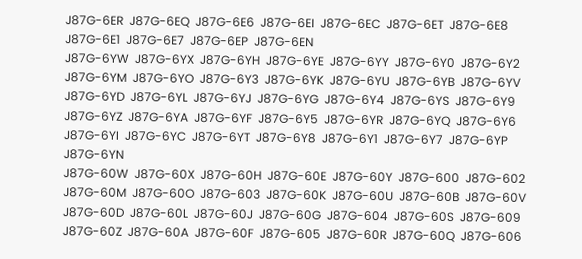J87G-6ER  J87G-6EQ  J87G-6E6  J87G-6EI  J87G-6EC  J87G-6ET  J87G-6E8  J87G-6E1  J87G-6E7  J87G-6EP  J87G-6EN
J87G-6YW  J87G-6YX  J87G-6YH  J87G-6YE  J87G-6YY  J87G-6Y0  J87G-6Y2  J87G-6YM  J87G-6YO  J87G-6Y3  J87G-6YK  J87G-6YU  J87G-6YB  J87G-6YV  J87G-6YD  J87G-6YL  J87G-6YJ  J87G-6YG  J87G-6Y4  J87G-6YS  J87G-6Y9  J87G-6YZ  J87G-6YA  J87G-6YF  J87G-6Y5  J87G-6YR  J87G-6YQ  J87G-6Y6  J87G-6YI  J87G-6YC  J87G-6YT  J87G-6Y8  J87G-6Y1  J87G-6Y7  J87G-6YP  J87G-6YN
J87G-60W  J87G-60X  J87G-60H  J87G-60E  J87G-60Y  J87G-600  J87G-602  J87G-60M  J87G-60O  J87G-603  J87G-60K  J87G-60U  J87G-60B  J87G-60V  J87G-60D  J87G-60L  J87G-60J  J87G-60G  J87G-604  J87G-60S  J87G-609  J87G-60Z  J87G-60A  J87G-60F  J87G-605  J87G-60R  J87G-60Q  J87G-606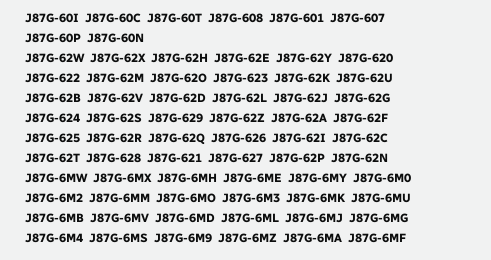J87G-60I  J87G-60C  J87G-60T  J87G-608  J87G-601  J87G-607  J87G-60P  J87G-60N
J87G-62W  J87G-62X  J87G-62H  J87G-62E  J87G-62Y  J87G-620  J87G-622  J87G-62M  J87G-62O  J87G-623  J87G-62K  J87G-62U  J87G-62B  J87G-62V  J87G-62D  J87G-62L  J87G-62J  J87G-62G  J87G-624  J87G-62S  J87G-629  J87G-62Z  J87G-62A  J87G-62F  J87G-625  J87G-62R  J87G-62Q  J87G-626  J87G-62I  J87G-62C  J87G-62T  J87G-628  J87G-621  J87G-627  J87G-62P  J87G-62N
J87G-6MW  J87G-6MX  J87G-6MH  J87G-6ME  J87G-6MY  J87G-6M0  J87G-6M2  J87G-6MM  J87G-6MO  J87G-6M3  J87G-6MK  J87G-6MU  J87G-6MB  J87G-6MV  J87G-6MD  J87G-6ML  J87G-6MJ  J87G-6MG  J87G-6M4  J87G-6MS  J87G-6M9  J87G-6MZ  J87G-6MA  J87G-6MF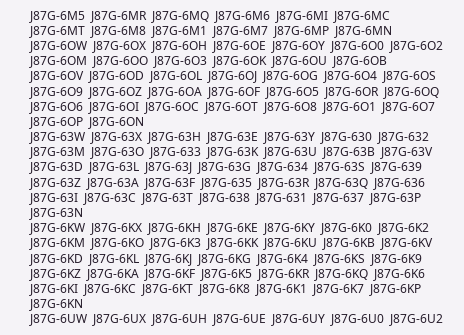J87G-6M5  J87G-6MR  J87G-6MQ  J87G-6M6  J87G-6MI  J87G-6MC  J87G-6MT  J87G-6M8  J87G-6M1  J87G-6M7  J87G-6MP  J87G-6MN
J87G-6OW  J87G-6OX  J87G-6OH  J87G-6OE  J87G-6OY  J87G-6O0  J87G-6O2  J87G-6OM  J87G-6OO  J87G-6O3  J87G-6OK  J87G-6OU  J87G-6OB  J87G-6OV  J87G-6OD  J87G-6OL  J87G-6OJ  J87G-6OG  J87G-6O4  J87G-6OS  J87G-6O9  J87G-6OZ  J87G-6OA  J87G-6OF  J87G-6O5  J87G-6OR  J87G-6OQ  J87G-6O6  J87G-6OI  J87G-6OC  J87G-6OT  J87G-6O8  J87G-6O1  J87G-6O7  J87G-6OP  J87G-6ON
J87G-63W  J87G-63X  J87G-63H  J87G-63E  J87G-63Y  J87G-630  J87G-632  J87G-63M  J87G-63O  J87G-633  J87G-63K  J87G-63U  J87G-63B  J87G-63V  J87G-63D  J87G-63L  J87G-63J  J87G-63G  J87G-634  J87G-63S  J87G-639  J87G-63Z  J87G-63A  J87G-63F  J87G-635  J87G-63R  J87G-63Q  J87G-636  J87G-63I  J87G-63C  J87G-63T  J87G-638  J87G-631  J87G-637  J87G-63P  J87G-63N
J87G-6KW  J87G-6KX  J87G-6KH  J87G-6KE  J87G-6KY  J87G-6K0  J87G-6K2  J87G-6KM  J87G-6KO  J87G-6K3  J87G-6KK  J87G-6KU  J87G-6KB  J87G-6KV  J87G-6KD  J87G-6KL  J87G-6KJ  J87G-6KG  J87G-6K4  J87G-6KS  J87G-6K9  J87G-6KZ  J87G-6KA  J87G-6KF  J87G-6K5  J87G-6KR  J87G-6KQ  J87G-6K6  J87G-6KI  J87G-6KC  J87G-6KT  J87G-6K8  J87G-6K1  J87G-6K7  J87G-6KP  J87G-6KN
J87G-6UW  J87G-6UX  J87G-6UH  J87G-6UE  J87G-6UY  J87G-6U0  J87G-6U2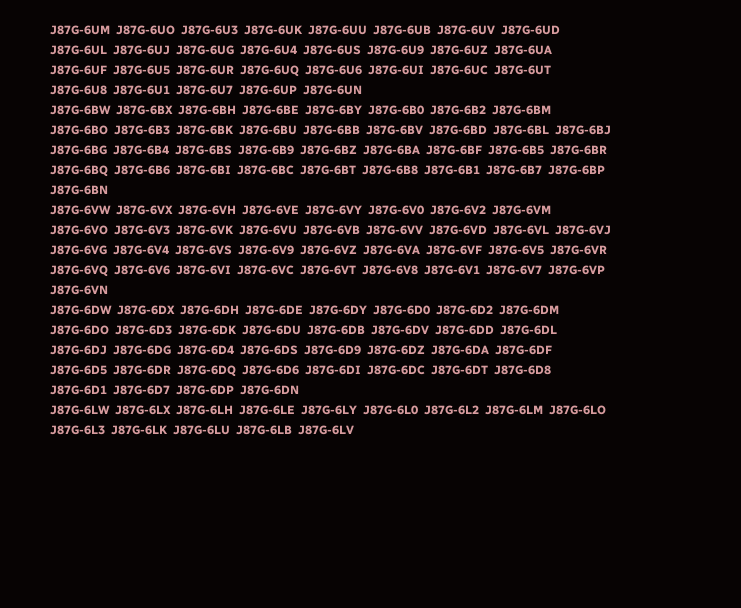J87G-6UM  J87G-6UO  J87G-6U3  J87G-6UK  J87G-6UU  J87G-6UB  J87G-6UV  J87G-6UD  J87G-6UL  J87G-6UJ  J87G-6UG  J87G-6U4  J87G-6US  J87G-6U9  J87G-6UZ  J87G-6UA  J87G-6UF  J87G-6U5  J87G-6UR  J87G-6UQ  J87G-6U6  J87G-6UI  J87G-6UC  J87G-6UT  J87G-6U8  J87G-6U1  J87G-6U7  J87G-6UP  J87G-6UN
J87G-6BW  J87G-6BX  J87G-6BH  J87G-6BE  J87G-6BY  J87G-6B0  J87G-6B2  J87G-6BM  J87G-6BO  J87G-6B3  J87G-6BK  J87G-6BU  J87G-6BB  J87G-6BV  J87G-6BD  J87G-6BL  J87G-6BJ  J87G-6BG  J87G-6B4  J87G-6BS  J87G-6B9  J87G-6BZ  J87G-6BA  J87G-6BF  J87G-6B5  J87G-6BR  J87G-6BQ  J87G-6B6  J87G-6BI  J87G-6BC  J87G-6BT  J87G-6B8  J87G-6B1  J87G-6B7  J87G-6BP  J87G-6BN
J87G-6VW  J87G-6VX  J87G-6VH  J87G-6VE  J87G-6VY  J87G-6V0  J87G-6V2  J87G-6VM  J87G-6VO  J87G-6V3  J87G-6VK  J87G-6VU  J87G-6VB  J87G-6VV  J87G-6VD  J87G-6VL  J87G-6VJ  J87G-6VG  J87G-6V4  J87G-6VS  J87G-6V9  J87G-6VZ  J87G-6VA  J87G-6VF  J87G-6V5  J87G-6VR  J87G-6VQ  J87G-6V6  J87G-6VI  J87G-6VC  J87G-6VT  J87G-6V8  J87G-6V1  J87G-6V7  J87G-6VP  J87G-6VN
J87G-6DW  J87G-6DX  J87G-6DH  J87G-6DE  J87G-6DY  J87G-6D0  J87G-6D2  J87G-6DM  J87G-6DO  J87G-6D3  J87G-6DK  J87G-6DU  J87G-6DB  J87G-6DV  J87G-6DD  J87G-6DL  J87G-6DJ  J87G-6DG  J87G-6D4  J87G-6DS  J87G-6D9  J87G-6DZ  J87G-6DA  J87G-6DF  J87G-6D5  J87G-6DR  J87G-6DQ  J87G-6D6  J87G-6DI  J87G-6DC  J87G-6DT  J87G-6D8  J87G-6D1  J87G-6D7  J87G-6DP  J87G-6DN
J87G-6LW  J87G-6LX  J87G-6LH  J87G-6LE  J87G-6LY  J87G-6L0  J87G-6L2  J87G-6LM  J87G-6LO  J87G-6L3  J87G-6LK  J87G-6LU  J87G-6LB  J87G-6LV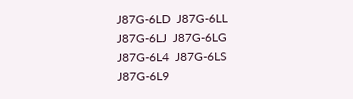J87G-6LD  J87G-6LL  J87G-6LJ  J87G-6LG  J87G-6L4  J87G-6LS  J87G-6L9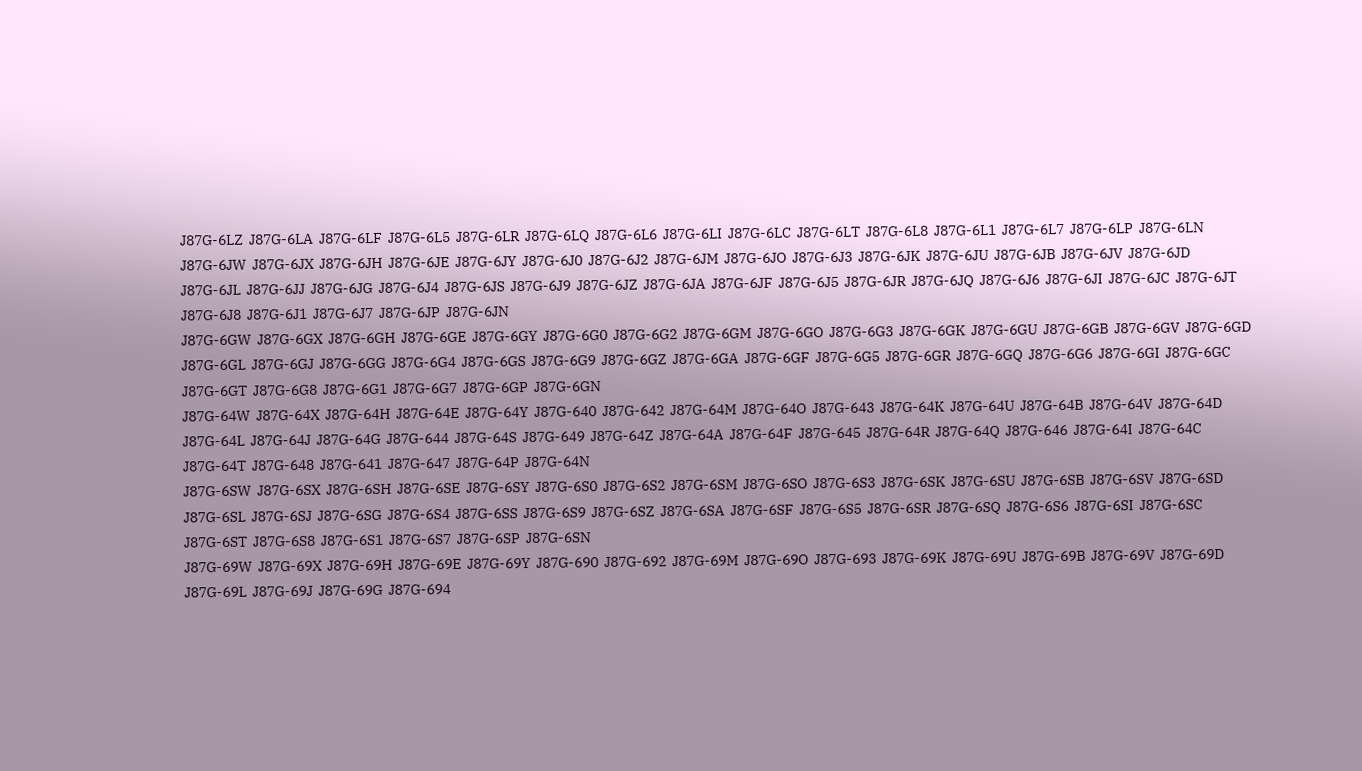J87G-6LZ  J87G-6LA  J87G-6LF  J87G-6L5  J87G-6LR  J87G-6LQ  J87G-6L6  J87G-6LI  J87G-6LC  J87G-6LT  J87G-6L8  J87G-6L1  J87G-6L7  J87G-6LP  J87G-6LN
J87G-6JW  J87G-6JX  J87G-6JH  J87G-6JE  J87G-6JY  J87G-6J0  J87G-6J2  J87G-6JM  J87G-6JO  J87G-6J3  J87G-6JK  J87G-6JU  J87G-6JB  J87G-6JV  J87G-6JD  J87G-6JL  J87G-6JJ  J87G-6JG  J87G-6J4  J87G-6JS  J87G-6J9  J87G-6JZ  J87G-6JA  J87G-6JF  J87G-6J5  J87G-6JR  J87G-6JQ  J87G-6J6  J87G-6JI  J87G-6JC  J87G-6JT  J87G-6J8  J87G-6J1  J87G-6J7  J87G-6JP  J87G-6JN
J87G-6GW  J87G-6GX  J87G-6GH  J87G-6GE  J87G-6GY  J87G-6G0  J87G-6G2  J87G-6GM  J87G-6GO  J87G-6G3  J87G-6GK  J87G-6GU  J87G-6GB  J87G-6GV  J87G-6GD  J87G-6GL  J87G-6GJ  J87G-6GG  J87G-6G4  J87G-6GS  J87G-6G9  J87G-6GZ  J87G-6GA  J87G-6GF  J87G-6G5  J87G-6GR  J87G-6GQ  J87G-6G6  J87G-6GI  J87G-6GC  J87G-6GT  J87G-6G8  J87G-6G1  J87G-6G7  J87G-6GP  J87G-6GN
J87G-64W  J87G-64X  J87G-64H  J87G-64E  J87G-64Y  J87G-640  J87G-642  J87G-64M  J87G-64O  J87G-643  J87G-64K  J87G-64U  J87G-64B  J87G-64V  J87G-64D  J87G-64L  J87G-64J  J87G-64G  J87G-644  J87G-64S  J87G-649  J87G-64Z  J87G-64A  J87G-64F  J87G-645  J87G-64R  J87G-64Q  J87G-646  J87G-64I  J87G-64C  J87G-64T  J87G-648  J87G-641  J87G-647  J87G-64P  J87G-64N
J87G-6SW  J87G-6SX  J87G-6SH  J87G-6SE  J87G-6SY  J87G-6S0  J87G-6S2  J87G-6SM  J87G-6SO  J87G-6S3  J87G-6SK  J87G-6SU  J87G-6SB  J87G-6SV  J87G-6SD  J87G-6SL  J87G-6SJ  J87G-6SG  J87G-6S4  J87G-6SS  J87G-6S9  J87G-6SZ  J87G-6SA  J87G-6SF  J87G-6S5  J87G-6SR  J87G-6SQ  J87G-6S6  J87G-6SI  J87G-6SC  J87G-6ST  J87G-6S8  J87G-6S1  J87G-6S7  J87G-6SP  J87G-6SN
J87G-69W  J87G-69X  J87G-69H  J87G-69E  J87G-69Y  J87G-690  J87G-692  J87G-69M  J87G-69O  J87G-693  J87G-69K  J87G-69U  J87G-69B  J87G-69V  J87G-69D  J87G-69L  J87G-69J  J87G-69G  J87G-694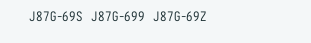J87G-69S  J87G-699  J87G-69Z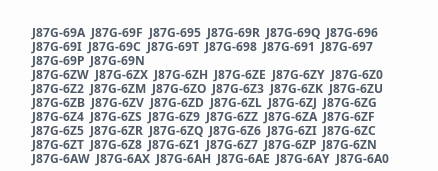J87G-69A  J87G-69F  J87G-695  J87G-69R  J87G-69Q  J87G-696  J87G-69I  J87G-69C  J87G-69T  J87G-698  J87G-691  J87G-697  J87G-69P  J87G-69N
J87G-6ZW  J87G-6ZX  J87G-6ZH  J87G-6ZE  J87G-6ZY  J87G-6Z0  J87G-6Z2  J87G-6ZM  J87G-6ZO  J87G-6Z3  J87G-6ZK  J87G-6ZU  J87G-6ZB  J87G-6ZV  J87G-6ZD  J87G-6ZL  J87G-6ZJ  J87G-6ZG  J87G-6Z4  J87G-6ZS  J87G-6Z9  J87G-6ZZ  J87G-6ZA  J87G-6ZF  J87G-6Z5  J87G-6ZR  J87G-6ZQ  J87G-6Z6  J87G-6ZI  J87G-6ZC  J87G-6ZT  J87G-6Z8  J87G-6Z1  J87G-6Z7  J87G-6ZP  J87G-6ZN
J87G-6AW  J87G-6AX  J87G-6AH  J87G-6AE  J87G-6AY  J87G-6A0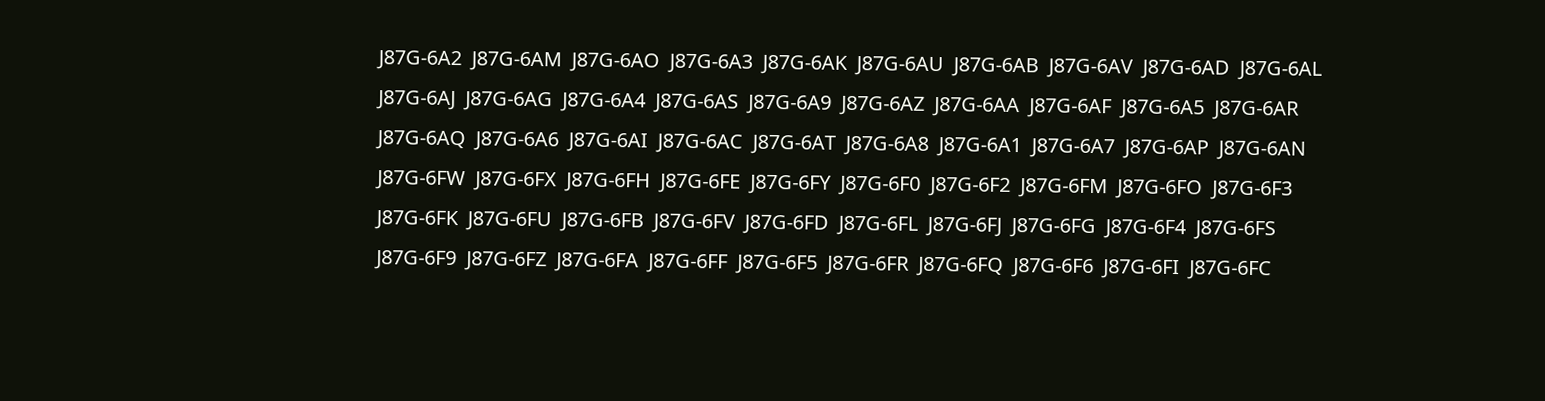J87G-6A2  J87G-6AM  J87G-6AO  J87G-6A3  J87G-6AK  J87G-6AU  J87G-6AB  J87G-6AV  J87G-6AD  J87G-6AL  J87G-6AJ  J87G-6AG  J87G-6A4  J87G-6AS  J87G-6A9  J87G-6AZ  J87G-6AA  J87G-6AF  J87G-6A5  J87G-6AR  J87G-6AQ  J87G-6A6  J87G-6AI  J87G-6AC  J87G-6AT  J87G-6A8  J87G-6A1  J87G-6A7  J87G-6AP  J87G-6AN
J87G-6FW  J87G-6FX  J87G-6FH  J87G-6FE  J87G-6FY  J87G-6F0  J87G-6F2  J87G-6FM  J87G-6FO  J87G-6F3  J87G-6FK  J87G-6FU  J87G-6FB  J87G-6FV  J87G-6FD  J87G-6FL  J87G-6FJ  J87G-6FG  J87G-6F4  J87G-6FS  J87G-6F9  J87G-6FZ  J87G-6FA  J87G-6FF  J87G-6F5  J87G-6FR  J87G-6FQ  J87G-6F6  J87G-6FI  J87G-6FC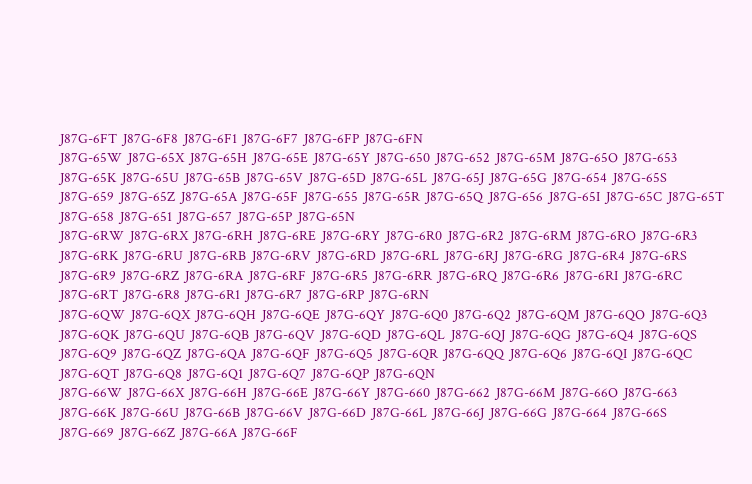J87G-6FT  J87G-6F8  J87G-6F1  J87G-6F7  J87G-6FP  J87G-6FN
J87G-65W  J87G-65X  J87G-65H  J87G-65E  J87G-65Y  J87G-650  J87G-652  J87G-65M  J87G-65O  J87G-653  J87G-65K  J87G-65U  J87G-65B  J87G-65V  J87G-65D  J87G-65L  J87G-65J  J87G-65G  J87G-654  J87G-65S  J87G-659  J87G-65Z  J87G-65A  J87G-65F  J87G-655  J87G-65R  J87G-65Q  J87G-656  J87G-65I  J87G-65C  J87G-65T  J87G-658  J87G-651  J87G-657  J87G-65P  J87G-65N
J87G-6RW  J87G-6RX  J87G-6RH  J87G-6RE  J87G-6RY  J87G-6R0  J87G-6R2  J87G-6RM  J87G-6RO  J87G-6R3  J87G-6RK  J87G-6RU  J87G-6RB  J87G-6RV  J87G-6RD  J87G-6RL  J87G-6RJ  J87G-6RG  J87G-6R4  J87G-6RS  J87G-6R9  J87G-6RZ  J87G-6RA  J87G-6RF  J87G-6R5  J87G-6RR  J87G-6RQ  J87G-6R6  J87G-6RI  J87G-6RC  J87G-6RT  J87G-6R8  J87G-6R1  J87G-6R7  J87G-6RP  J87G-6RN
J87G-6QW  J87G-6QX  J87G-6QH  J87G-6QE  J87G-6QY  J87G-6Q0  J87G-6Q2  J87G-6QM  J87G-6QO  J87G-6Q3  J87G-6QK  J87G-6QU  J87G-6QB  J87G-6QV  J87G-6QD  J87G-6QL  J87G-6QJ  J87G-6QG  J87G-6Q4  J87G-6QS  J87G-6Q9  J87G-6QZ  J87G-6QA  J87G-6QF  J87G-6Q5  J87G-6QR  J87G-6QQ  J87G-6Q6  J87G-6QI  J87G-6QC  J87G-6QT  J87G-6Q8  J87G-6Q1  J87G-6Q7  J87G-6QP  J87G-6QN
J87G-66W  J87G-66X  J87G-66H  J87G-66E  J87G-66Y  J87G-660  J87G-662  J87G-66M  J87G-66O  J87G-663  J87G-66K  J87G-66U  J87G-66B  J87G-66V  J87G-66D  J87G-66L  J87G-66J  J87G-66G  J87G-664  J87G-66S  J87G-669  J87G-66Z  J87G-66A  J87G-66F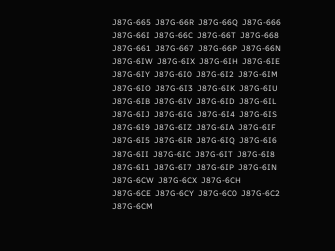J87G-665  J87G-66R  J87G-66Q  J87G-666  J87G-66I  J87G-66C  J87G-66T  J87G-668  J87G-661  J87G-667  J87G-66P  J87G-66N
J87G-6IW  J87G-6IX  J87G-6IH  J87G-6IE  J87G-6IY  J87G-6I0  J87G-6I2  J87G-6IM  J87G-6IO  J87G-6I3  J87G-6IK  J87G-6IU  J87G-6IB  J87G-6IV  J87G-6ID  J87G-6IL  J87G-6IJ  J87G-6IG  J87G-6I4  J87G-6IS  J87G-6I9  J87G-6IZ  J87G-6IA  J87G-6IF  J87G-6I5  J87G-6IR  J87G-6IQ  J87G-6I6  J87G-6II  J87G-6IC  J87G-6IT  J87G-6I8  J87G-6I1  J87G-6I7  J87G-6IP  J87G-6IN
J87G-6CW  J87G-6CX  J87G-6CH  J87G-6CE  J87G-6CY  J87G-6C0  J87G-6C2  J87G-6CM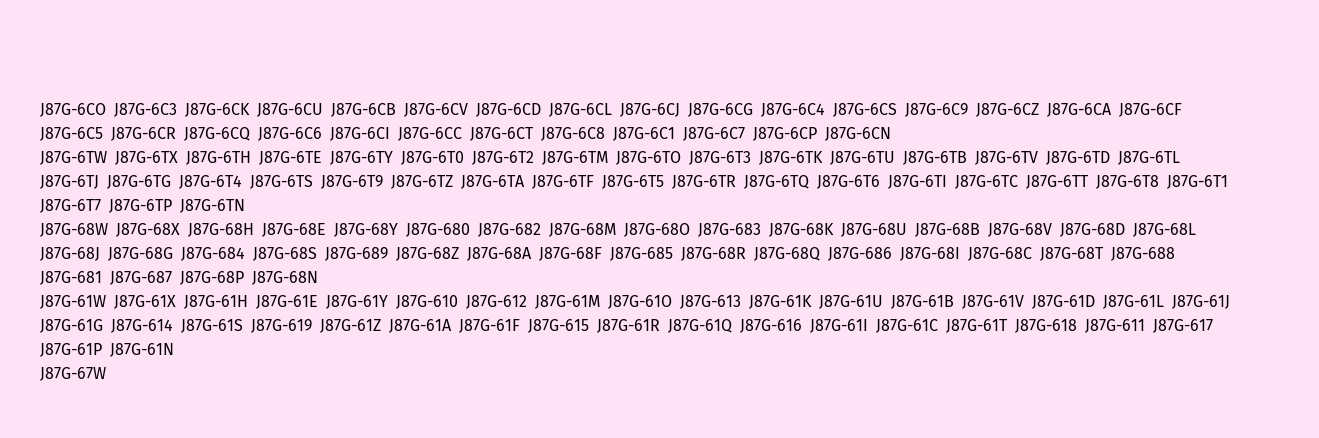J87G-6CO  J87G-6C3  J87G-6CK  J87G-6CU  J87G-6CB  J87G-6CV  J87G-6CD  J87G-6CL  J87G-6CJ  J87G-6CG  J87G-6C4  J87G-6CS  J87G-6C9  J87G-6CZ  J87G-6CA  J87G-6CF  J87G-6C5  J87G-6CR  J87G-6CQ  J87G-6C6  J87G-6CI  J87G-6CC  J87G-6CT  J87G-6C8  J87G-6C1  J87G-6C7  J87G-6CP  J87G-6CN
J87G-6TW  J87G-6TX  J87G-6TH  J87G-6TE  J87G-6TY  J87G-6T0  J87G-6T2  J87G-6TM  J87G-6TO  J87G-6T3  J87G-6TK  J87G-6TU  J87G-6TB  J87G-6TV  J87G-6TD  J87G-6TL  J87G-6TJ  J87G-6TG  J87G-6T4  J87G-6TS  J87G-6T9  J87G-6TZ  J87G-6TA  J87G-6TF  J87G-6T5  J87G-6TR  J87G-6TQ  J87G-6T6  J87G-6TI  J87G-6TC  J87G-6TT  J87G-6T8  J87G-6T1  J87G-6T7  J87G-6TP  J87G-6TN
J87G-68W  J87G-68X  J87G-68H  J87G-68E  J87G-68Y  J87G-680  J87G-682  J87G-68M  J87G-68O  J87G-683  J87G-68K  J87G-68U  J87G-68B  J87G-68V  J87G-68D  J87G-68L  J87G-68J  J87G-68G  J87G-684  J87G-68S  J87G-689  J87G-68Z  J87G-68A  J87G-68F  J87G-685  J87G-68R  J87G-68Q  J87G-686  J87G-68I  J87G-68C  J87G-68T  J87G-688  J87G-681  J87G-687  J87G-68P  J87G-68N
J87G-61W  J87G-61X  J87G-61H  J87G-61E  J87G-61Y  J87G-610  J87G-612  J87G-61M  J87G-61O  J87G-613  J87G-61K  J87G-61U  J87G-61B  J87G-61V  J87G-61D  J87G-61L  J87G-61J  J87G-61G  J87G-614  J87G-61S  J87G-619  J87G-61Z  J87G-61A  J87G-61F  J87G-615  J87G-61R  J87G-61Q  J87G-616  J87G-61I  J87G-61C  J87G-61T  J87G-618  J87G-611  J87G-617  J87G-61P  J87G-61N
J87G-67W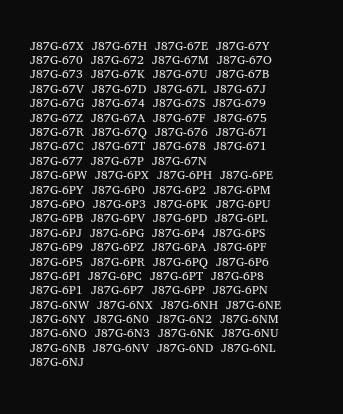J87G-67X  J87G-67H  J87G-67E  J87G-67Y  J87G-670  J87G-672  J87G-67M  J87G-67O  J87G-673  J87G-67K  J87G-67U  J87G-67B  J87G-67V  J87G-67D  J87G-67L  J87G-67J  J87G-67G  J87G-674  J87G-67S  J87G-679  J87G-67Z  J87G-67A  J87G-67F  J87G-675  J87G-67R  J87G-67Q  J87G-676  J87G-67I  J87G-67C  J87G-67T  J87G-678  J87G-671  J87G-677  J87G-67P  J87G-67N
J87G-6PW  J87G-6PX  J87G-6PH  J87G-6PE  J87G-6PY  J87G-6P0  J87G-6P2  J87G-6PM  J87G-6PO  J87G-6P3  J87G-6PK  J87G-6PU  J87G-6PB  J87G-6PV  J87G-6PD  J87G-6PL  J87G-6PJ  J87G-6PG  J87G-6P4  J87G-6PS  J87G-6P9  J87G-6PZ  J87G-6PA  J87G-6PF  J87G-6P5  J87G-6PR  J87G-6PQ  J87G-6P6  J87G-6PI  J87G-6PC  J87G-6PT  J87G-6P8  J87G-6P1  J87G-6P7  J87G-6PP  J87G-6PN
J87G-6NW  J87G-6NX  J87G-6NH  J87G-6NE  J87G-6NY  J87G-6N0  J87G-6N2  J87G-6NM  J87G-6NO  J87G-6N3  J87G-6NK  J87G-6NU  J87G-6NB  J87G-6NV  J87G-6ND  J87G-6NL  J87G-6NJ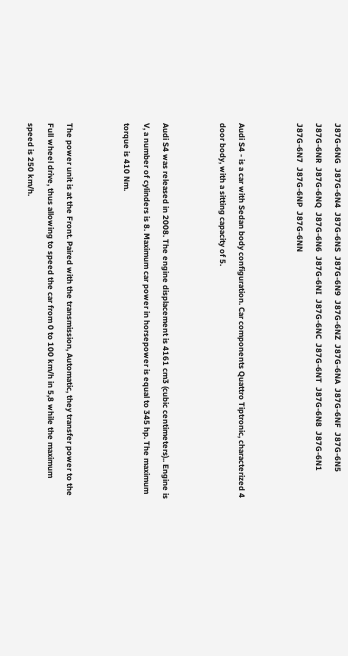J87G-6NG  J87G-6N4  J87G-6NS  J87G-6N9  J87G-6NZ  J87G-6NA  J87G-6NF  J87G-6N5  J87G-6NR  J87G-6NQ  J87G-6N6  J87G-6NI  J87G-6NC  J87G-6NT  J87G-6N8  J87G-6N1  J87G-6N7  J87G-6NP  J87G-6NN


Audi S4 - is a car with Sedan body configuration. Car components Quattro Tiptronic, characterized 4 door body, with a sitting capacity of 5.


Audi S4 was released in 2008. The engine displacement is 4161 cm3 (cubic centimeters).. Engine is V, a number of cylinders is 8. Maximum car power in horsepower is equal to 345 hp. The maximum torque is 410 Nm.


The power unit is at the Front. Paired with the transmission, Automatic, they transfer power to the Full wheel drive, thus allowing to speed the car from 0 to 100 km/h in 5,8 while the maximum speed is 250 km/h.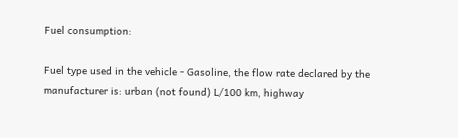Fuel consumption:

Fuel type used in the vehicle - Gasoline, the flow rate declared by the manufacturer is: urban (not found) L/100 km, highway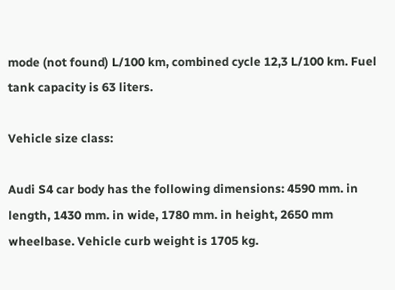mode (not found) L/100 km, combined cycle 12,3 L/100 km. Fuel tank capacity is 63 liters.

Vehicle size class:

Audi S4 car body has the following dimensions: 4590 mm. in length, 1430 mm. in wide, 1780 mm. in height, 2650 mm wheelbase. Vehicle curb weight is 1705 kg.